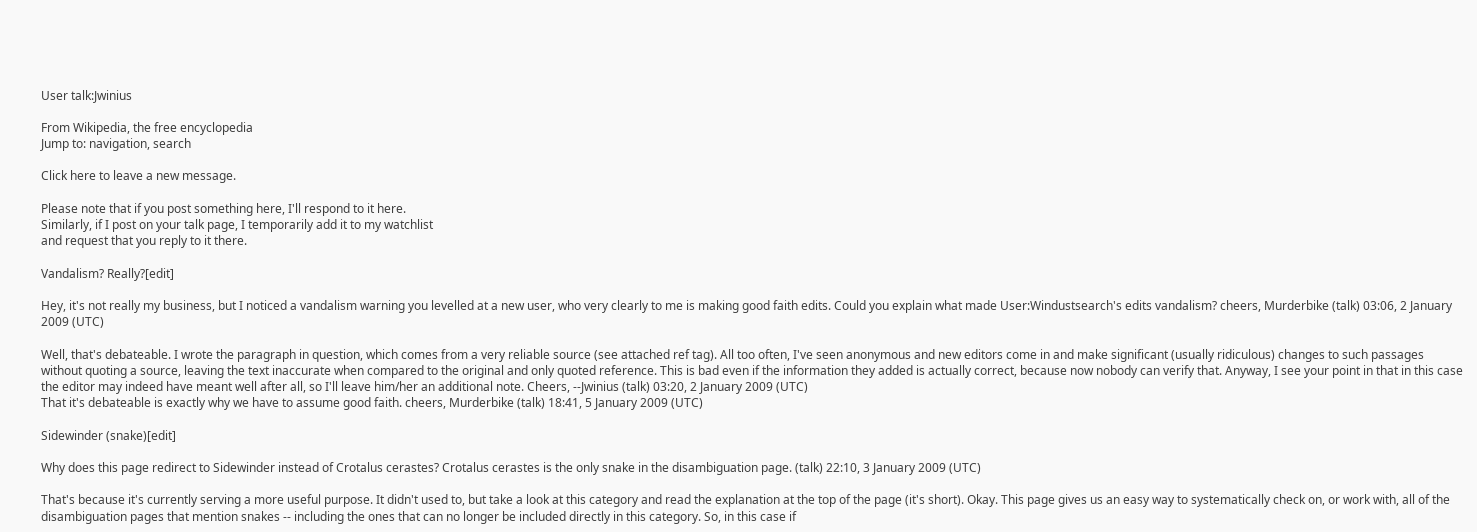User talk:Jwinius

From Wikipedia, the free encyclopedia
Jump to: navigation, search

Click here to leave a new message.

Please note that if you post something here, I'll respond to it here.
Similarly, if I post on your talk page, I temporarily add it to my watchlist
and request that you reply to it there.

Vandalism? Really?[edit]

Hey, it's not really my business, but I noticed a vandalism warning you levelled at a new user, who very clearly to me is making good faith edits. Could you explain what made User:Windustsearch's edits vandalism? cheers, Murderbike (talk) 03:06, 2 January 2009 (UTC)

Well, that's debateable. I wrote the paragraph in question, which comes from a very reliable source (see attached ref tag). All too often, I've seen anonymous and new editors come in and make significant (usually ridiculous) changes to such passages without quoting a source, leaving the text inaccurate when compared to the original and only quoted reference. This is bad even if the information they added is actually correct, because now nobody can verify that. Anyway, I see your point in that in this case the editor may indeed have meant well after all, so I'll leave him/her an additional note. Cheers, --Jwinius (talk) 03:20, 2 January 2009 (UTC)
That it's debateable is exactly why we have to assume good faith. cheers, Murderbike (talk) 18:41, 5 January 2009 (UTC)

Sidewinder (snake)[edit]

Why does this page redirect to Sidewinder instead of Crotalus cerastes? Crotalus cerastes is the only snake in the disambiguation page. (talk) 22:10, 3 January 2009 (UTC)

That's because it's currently serving a more useful purpose. It didn't used to, but take a look at this category and read the explanation at the top of the page (it's short). Okay. This page gives us an easy way to systematically check on, or work with, all of the disambiguation pages that mention snakes -- including the ones that can no longer be included directly in this category. So, in this case if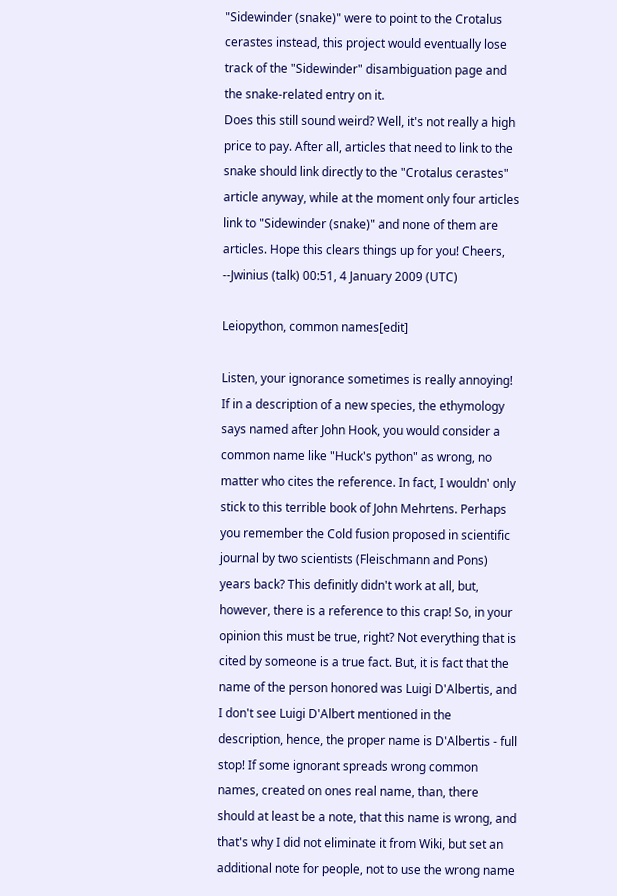"Sidewinder (snake)" were to point to the Crotalus cerastes instead, this project would eventually lose track of the "Sidewinder" disambiguation page and the snake-related entry on it.
Does this still sound weird? Well, it's not really a high price to pay. After all, articles that need to link to the snake should link directly to the "Crotalus cerastes" article anyway, while at the moment only four articles link to "Sidewinder (snake)" and none of them are articles. Hope this clears things up for you! Cheers, --Jwinius (talk) 00:51, 4 January 2009 (UTC)

Leiopython, common names[edit]

Listen, your ignorance sometimes is really annoying! If in a description of a new species, the ethymology says named after John Hook, you would consider a common name like "Huck's python" as wrong, no matter who cites the reference. In fact, I wouldn' only stick to this terrible book of John Mehrtens. Perhaps you remember the Cold fusion proposed in scientific journal by two scientists (Fleischmann and Pons) years back? This definitly didn't work at all, but, however, there is a reference to this crap! So, in your opinion this must be true, right? Not everything that is cited by someone is a true fact. But, it is fact that the name of the person honored was Luigi D'Albertis, and I don't see Luigi D'Albert mentioned in the description, hence, the proper name is D'Albertis - full stop! If some ignorant spreads wrong common names, created on ones real name, than, there should at least be a note, that this name is wrong, and that's why I did not eliminate it from Wiki, but set an additional note for people, not to use the wrong name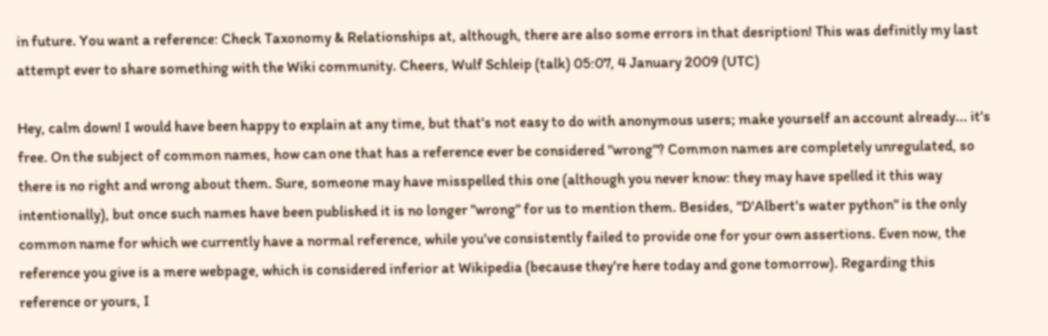in future. You want a reference: Check Taxonomy & Relationships at, although, there are also some errors in that desription! This was definitly my last attempt ever to share something with the Wiki community. Cheers, Wulf Schleip (talk) 05:07, 4 January 2009 (UTC)

Hey, calm down! I would have been happy to explain at any time, but that's not easy to do with anonymous users; make yourself an account already... it's free. On the subject of common names, how can one that has a reference ever be considered "wrong"? Common names are completely unregulated, so there is no right and wrong about them. Sure, someone may have misspelled this one (although you never know: they may have spelled it this way intentionally), but once such names have been published it is no longer "wrong" for us to mention them. Besides, "D'Albert's water python" is the only common name for which we currently have a normal reference, while you've consistently failed to provide one for your own assertions. Even now, the reference you give is a mere webpage, which is considered inferior at Wikipedia (because they're here today and gone tomorrow). Regarding this reference or yours, I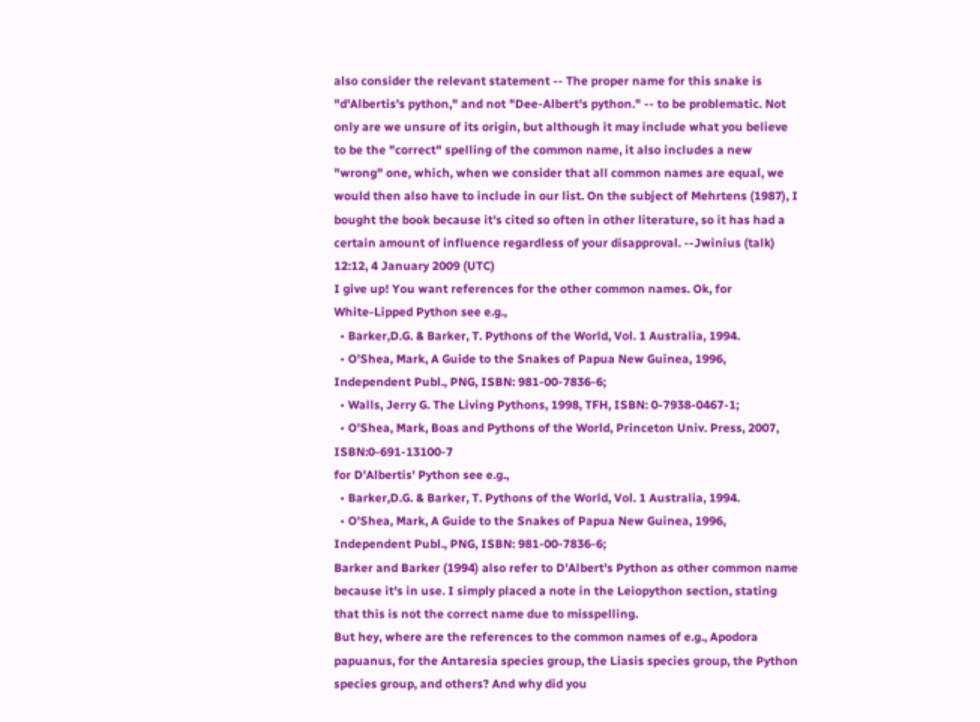also consider the relevant statement -- The proper name for this snake is "d'Albertis's python," and not "Dee-Albert's python." -- to be problematic. Not only are we unsure of its origin, but although it may include what you believe to be the "correct" spelling of the common name, it also includes a new "wrong" one, which, when we consider that all common names are equal, we would then also have to include in our list. On the subject of Mehrtens (1987), I bought the book because it's cited so often in other literature, so it has had a certain amount of influence regardless of your disapproval. --Jwinius (talk) 12:12, 4 January 2009 (UTC)
I give up! You want references for the other common names. Ok, for
White-Lipped Python see e.g.,
  • Barker,D.G. & Barker, T. Pythons of the World, Vol. 1 Australia, 1994.
  • O'Shea, Mark, A Guide to the Snakes of Papua New Guinea, 1996, Independent Publ., PNG, ISBN: 981-00-7836-6;
  • Walls, Jerry G. The Living Pythons, 1998, TFH, ISBN: 0-7938-0467-1;
  • O'Shea, Mark, Boas and Pythons of the World, Princeton Univ. Press, 2007, ISBN:0-691-13100-7
for D'Albertis' Python see e.g.,
  • Barker,D.G. & Barker, T. Pythons of the World, Vol. 1 Australia, 1994.
  • O'Shea, Mark, A Guide to the Snakes of Papua New Guinea, 1996, Independent Publ., PNG, ISBN: 981-00-7836-6;
Barker and Barker (1994) also refer to D'Albert's Python as other common name because it's in use. I simply placed a note in the Leiopython section, stating that this is not the correct name due to misspelling.
But hey, where are the references to the common names of e.g., Apodora papuanus, for the Antaresia species group, the Liasis species group, the Python species group, and others? And why did you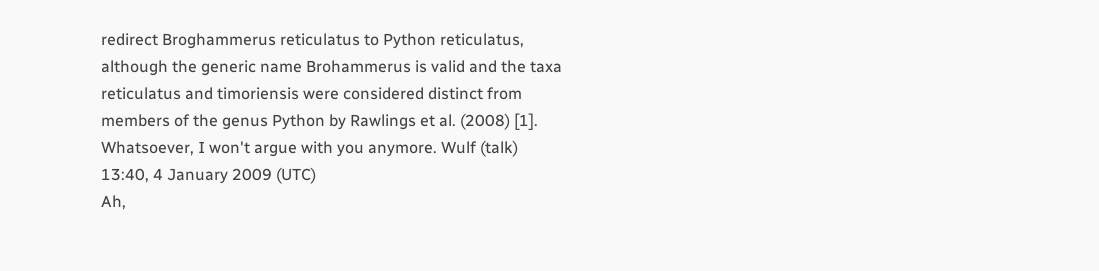redirect Broghammerus reticulatus to Python reticulatus, although the generic name Brohammerus is valid and the taxa reticulatus and timoriensis were considered distinct from members of the genus Python by Rawlings et al. (2008) [1].
Whatsoever, I won't argue with you anymore. Wulf (talk) 13:40, 4 January 2009 (UTC)
Ah,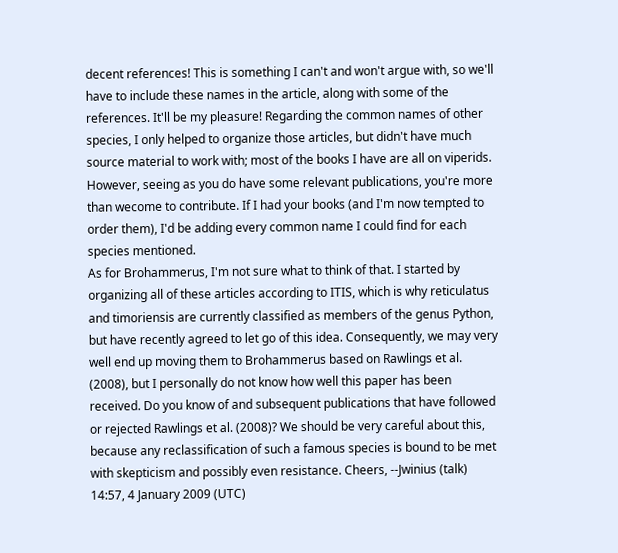decent references! This is something I can't and won't argue with, so we'll have to include these names in the article, along with some of the references. It'll be my pleasure! Regarding the common names of other species, I only helped to organize those articles, but didn't have much source material to work with; most of the books I have are all on viperids. However, seeing as you do have some relevant publications, you're more than wecome to contribute. If I had your books (and I'm now tempted to order them), I'd be adding every common name I could find for each species mentioned.
As for Brohammerus, I'm not sure what to think of that. I started by organizing all of these articles according to ITIS, which is why reticulatus and timoriensis are currently classified as members of the genus Python, but have recently agreed to let go of this idea. Consequently, we may very well end up moving them to Brohammerus based on Rawlings et al. (2008), but I personally do not know how well this paper has been received. Do you know of and subsequent publications that have followed or rejected Rawlings et al. (2008)? We should be very careful about this, because any reclassification of such a famous species is bound to be met with skepticism and possibly even resistance. Cheers, --Jwinius (talk) 14:57, 4 January 2009 (UTC)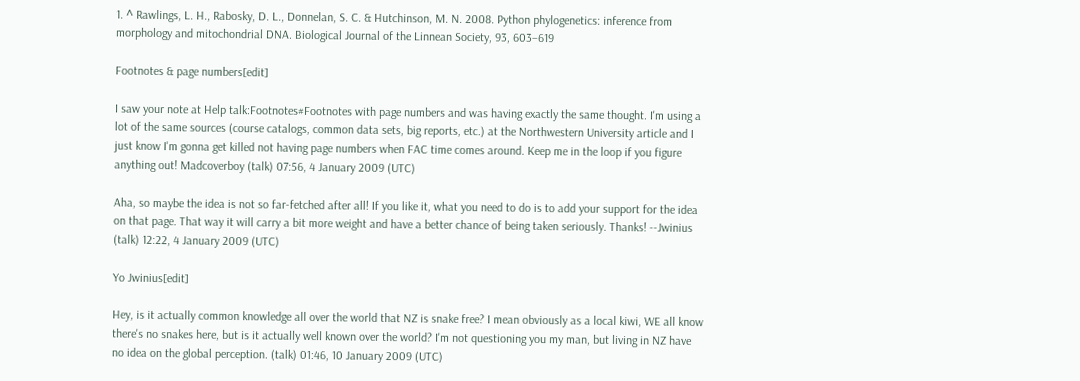1. ^ Rawlings, L. H., Rabosky, D. L., Donnelan, S. C. & Hutchinson, M. N. 2008. Python phylogenetics: inference from morphology and mitochondrial DNA. Biological Journal of the Linnean Society, 93, 603–619

Footnotes & page numbers[edit]

I saw your note at Help talk:Footnotes#Footnotes with page numbers and was having exactly the same thought. I'm using a lot of the same sources (course catalogs, common data sets, big reports, etc.) at the Northwestern University article and I just know I'm gonna get killed not having page numbers when FAC time comes around. Keep me in the loop if you figure anything out! Madcoverboy (talk) 07:56, 4 January 2009 (UTC)

Aha, so maybe the idea is not so far-fetched after all! If you like it, what you need to do is to add your support for the idea on that page. That way it will carry a bit more weight and have a better chance of being taken seriously. Thanks! --Jwinius (talk) 12:22, 4 January 2009 (UTC)

Yo Jwinius[edit]

Hey, is it actually common knowledge all over the world that NZ is snake free? I mean obviously as a local kiwi, WE all know there's no snakes here, but is it actually well known over the world? I'm not questioning you my man, but living in NZ have no idea on the global perception. (talk) 01:46, 10 January 2009 (UTC)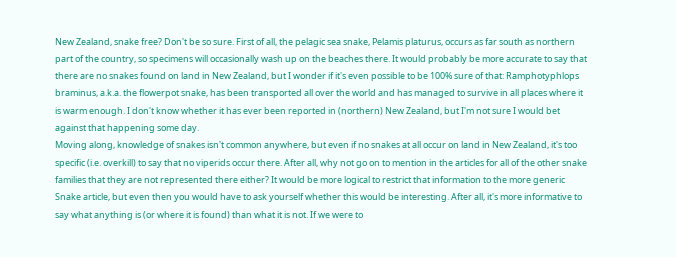New Zealand, snake free? Don't be so sure. First of all, the pelagic sea snake, Pelamis platurus, occurs as far south as northern part of the country, so specimens will occasionally wash up on the beaches there. It would probably be more accurate to say that there are no snakes found on land in New Zealand, but I wonder if it's even possible to be 100% sure of that: Ramphotyphlops braminus, a.k.a. the flowerpot snake, has been transported all over the world and has managed to survive in all places where it is warm enough. I don't know whether it has ever been reported in (northern) New Zealand, but I'm not sure I would bet against that happening some day.
Moving along, knowledge of snakes isn't common anywhere, but even if no snakes at all occur on land in New Zealand, it's too specific (i.e. overkill) to say that no viperids occur there. After all, why not go on to mention in the articles for all of the other snake families that they are not represented there either? It would be more logical to restrict that information to the more generic Snake article, but even then you would have to ask yourself whether this would be interesting. After all, it's more informative to say what anything is (or where it is found) than what it is not. If we were to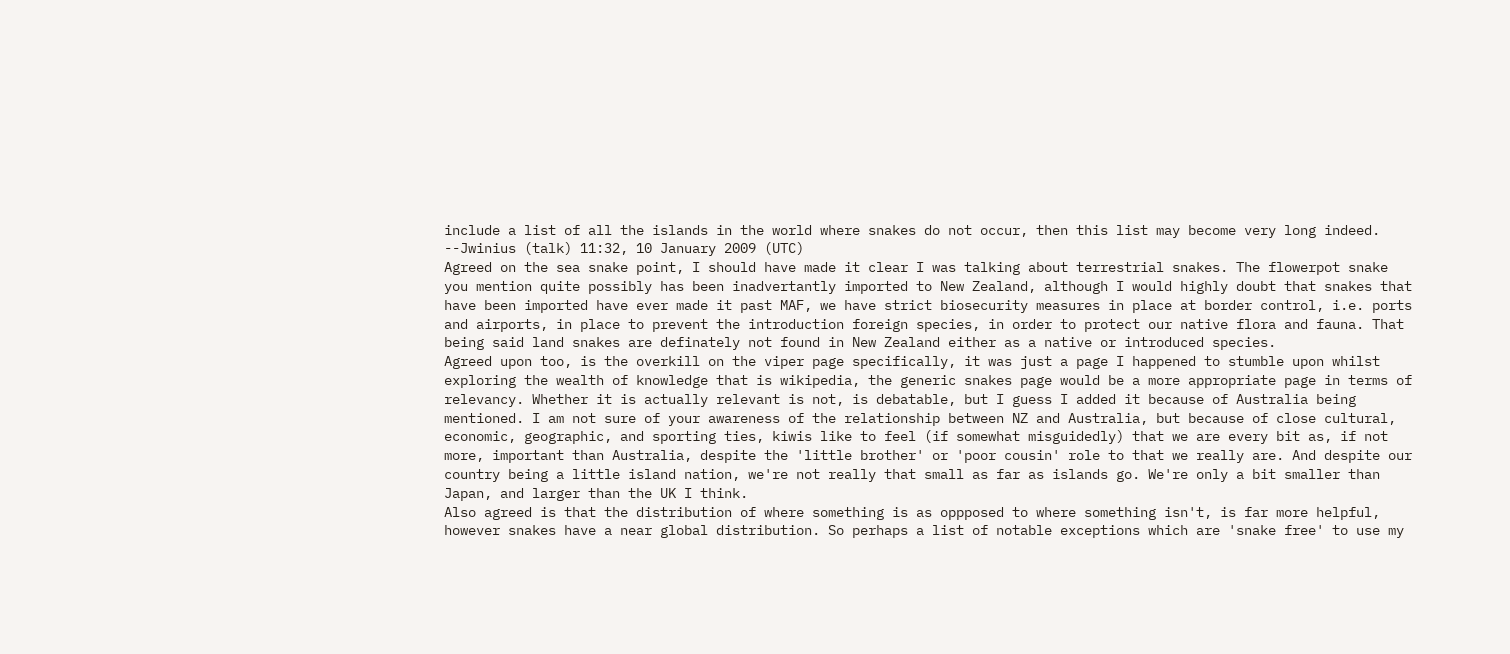include a list of all the islands in the world where snakes do not occur, then this list may become very long indeed. --Jwinius (talk) 11:32, 10 January 2009 (UTC)
Agreed on the sea snake point, I should have made it clear I was talking about terrestrial snakes. The flowerpot snake you mention quite possibly has been inadvertantly imported to New Zealand, although I would highly doubt that snakes that have been imported have ever made it past MAF, we have strict biosecurity measures in place at border control, i.e. ports and airports, in place to prevent the introduction foreign species, in order to protect our native flora and fauna. That being said land snakes are definately not found in New Zealand either as a native or introduced species.
Agreed upon too, is the overkill on the viper page specifically, it was just a page I happened to stumble upon whilst exploring the wealth of knowledge that is wikipedia, the generic snakes page would be a more appropriate page in terms of relevancy. Whether it is actually relevant is not, is debatable, but I guess I added it because of Australia being mentioned. I am not sure of your awareness of the relationship between NZ and Australia, but because of close cultural, economic, geographic, and sporting ties, kiwis like to feel (if somewhat misguidedly) that we are every bit as, if not more, important than Australia, despite the 'little brother' or 'poor cousin' role to that we really are. And despite our country being a little island nation, we're not really that small as far as islands go. We're only a bit smaller than Japan, and larger than the UK I think.
Also agreed is that the distribution of where something is as oppposed to where something isn't, is far more helpful, however snakes have a near global distribution. So perhaps a list of notable exceptions which are 'snake free' to use my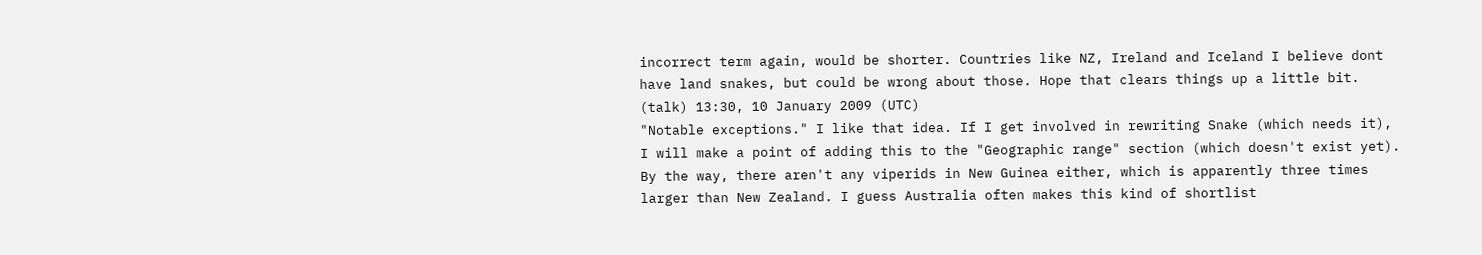incorrect term again, would be shorter. Countries like NZ, Ireland and Iceland I believe dont have land snakes, but could be wrong about those. Hope that clears things up a little bit. (talk) 13:30, 10 January 2009 (UTC)
"Notable exceptions." I like that idea. If I get involved in rewriting Snake (which needs it), I will make a point of adding this to the "Geographic range" section (which doesn't exist yet). By the way, there aren't any viperids in New Guinea either, which is apparently three times larger than New Zealand. I guess Australia often makes this kind of shortlist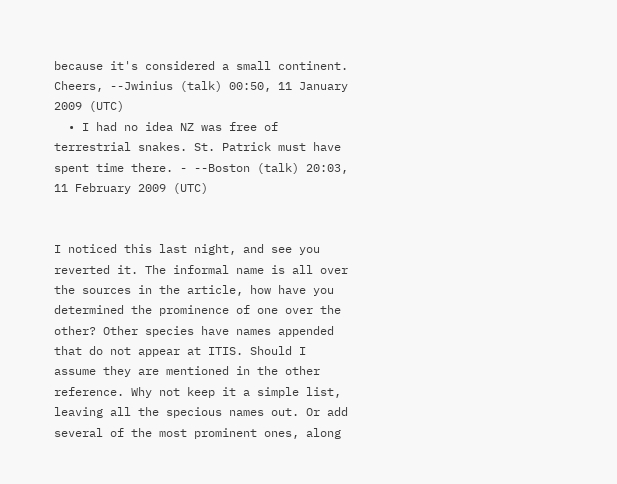because it's considered a small continent. Cheers, --Jwinius (talk) 00:50, 11 January 2009 (UTC)
  • I had no idea NZ was free of terrestrial snakes. St. Patrick must have spent time there. - --Boston (talk) 20:03, 11 February 2009 (UTC)


I noticed this last night, and see you reverted it. The informal name is all over the sources in the article, how have you determined the prominence of one over the other? Other species have names appended that do not appear at ITIS. Should I assume they are mentioned in the other reference. Why not keep it a simple list, leaving all the specious names out. Or add several of the most prominent ones, along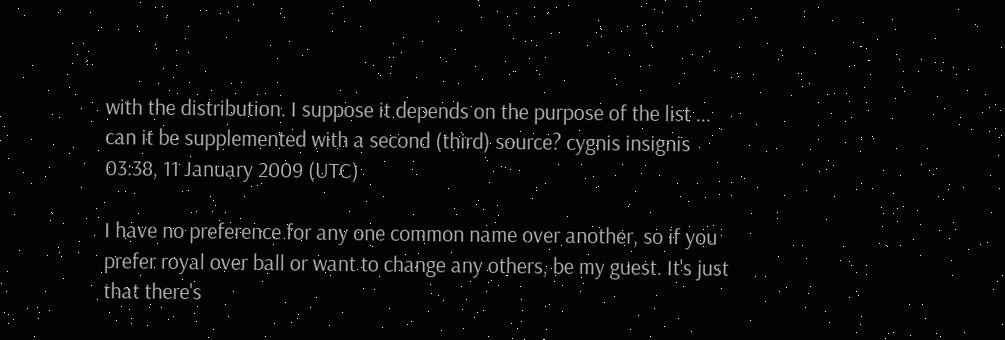with the distribution. I suppose it depends on the purpose of the list ... can it be supplemented with a second (third) source? cygnis insignis 03:38, 11 January 2009 (UTC)

I have no preference for any one common name over another, so if you prefer royal over ball or want to change any others, be my guest. It's just that there's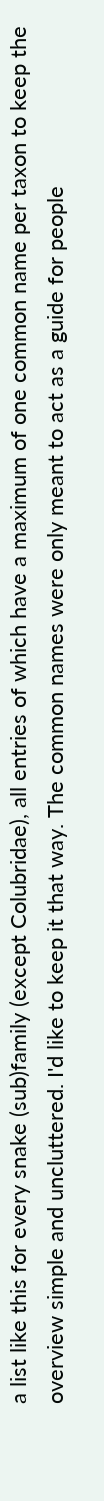a list like this for every snake (sub)family (except Colubridae), all entries of which have a maximum of one common name per taxon to keep the overview simple and uncluttered. I'd like to keep it that way. The common names were only meant to act as a guide for people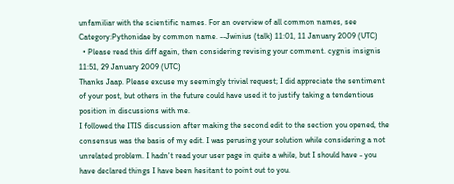unfamiliar with the scientific names. For an overview of all common names, see Category:Pythonidae by common name. --Jwinius (talk) 11:01, 11 January 2009 (UTC)
  • Please read this diff again, then considering revising your comment. cygnis insignis 11:51, 29 January 2009 (UTC)
Thanks Jaap. Please excuse my seemingly trivial request; I did appreciate the sentiment of your post, but others in the future could have used it to justify taking a tendentious position in discussions with me.
I followed the ITIS discussion after making the second edit to the section you opened, the consensus was the basis of my edit. I was perusing your solution while considering a not unrelated problem. I hadn't read your user page in quite a while, but I should have - you have declared things I have been hesitant to point out to you.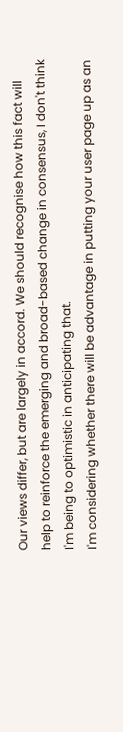Our views differ, but are largely in accord. We should recognise how this fact will help to reinforce the emerging and broad-based change in consensus, I don't think I'm being to optimistic in anticipating that.
I'm considering whether there will be advantage in putting your user page up as an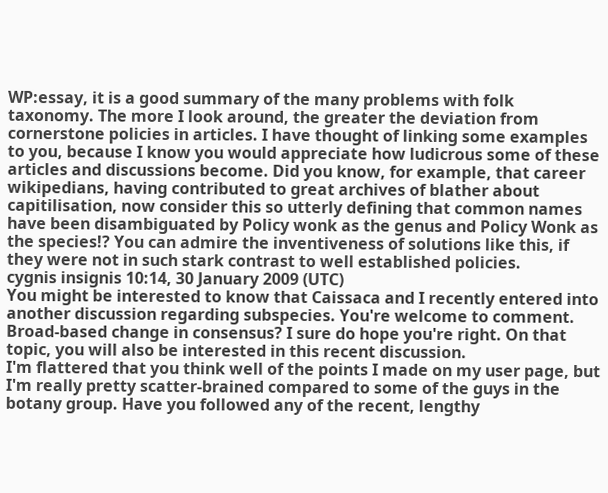WP:essay, it is a good summary of the many problems with folk taxonomy. The more I look around, the greater the deviation from cornerstone policies in articles. I have thought of linking some examples to you, because I know you would appreciate how ludicrous some of these articles and discussions become. Did you know, for example, that career wikipedians, having contributed to great archives of blather about capitilisation, now consider this so utterly defining that common names have been disambiguated by Policy wonk as the genus and Policy Wonk as the species!? You can admire the inventiveness of solutions like this, if they were not in such stark contrast to well established policies.
cygnis insignis 10:14, 30 January 2009 (UTC)
You might be interested to know that Caissaca and I recently entered into another discussion regarding subspecies. You're welcome to comment.
Broad-based change in consensus? I sure do hope you're right. On that topic, you will also be interested in this recent discussion.
I'm flattered that you think well of the points I made on my user page, but I'm really pretty scatter-brained compared to some of the guys in the botany group. Have you followed any of the recent, lengthy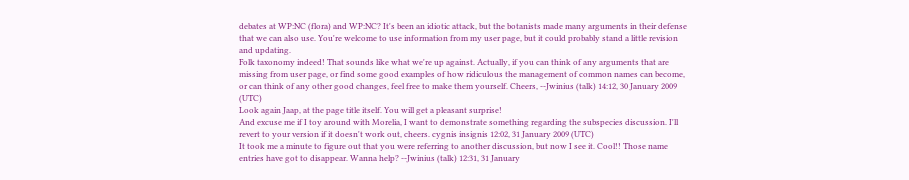debates at WP:NC (flora) and WP:NC? It's been an idiotic attack, but the botanists made many arguments in their defense that we can also use. You're welcome to use information from my user page, but it could probably stand a little revision and updating.
Folk taxonomy indeed! That sounds like what we're up against. Actually, if you can think of any arguments that are missing from user page, or find some good examples of how ridiculous the management of common names can become, or can think of any other good changes, feel free to make them yourself. Cheers, --Jwinius (talk) 14:12, 30 January 2009 (UTC)
Look again Jaap, at the page title itself. You will get a pleasant surprise!
And excuse me if I toy around with Morelia, I want to demonstrate something regarding the subspecies discussion. I'll revert to your version if it doesn't work out, cheers. cygnis insignis 12:02, 31 January 2009 (UTC)
It took me a minute to figure out that you were referring to another discussion, but now I see it. Cool!! Those name entries have got to disappear. Wanna help? --Jwinius (talk) 12:31, 31 January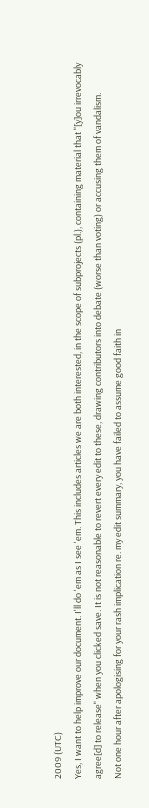2009 (UTC)
Yes, I want to help improve our document. I'll do 'em as I see 'em. This includes articles we are both interested, in the scope of subprojects (pl.), containing material that "[y]ou irrevocably agree[d] to release" when you clicked save. It is not reasonable to revert every edit to these, drawing contributors into debate (worse than voting) or accusing them of vandalism.
Not one hour after apologising for your rash implication re. my edit summary, you have failed to assume good faith in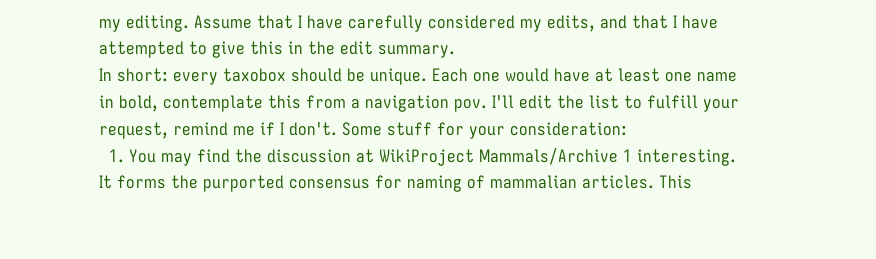my editing. Assume that I have carefully considered my edits, and that I have attempted to give this in the edit summary.
In short: every taxobox should be unique. Each one would have at least one name in bold, contemplate this from a navigation pov. I'll edit the list to fulfill your request, remind me if I don't. Some stuff for your consideration:
  1. You may find the discussion at WikiProject Mammals/Archive 1 interesting. It forms the purported consensus for naming of mammalian articles. This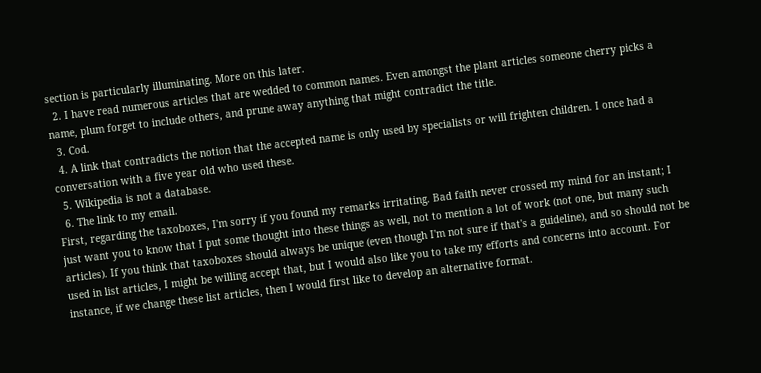section is particularly illuminating. More on this later.
  2. I have read numerous articles that are wedded to common names. Even amongst the plant articles someone cherry picks a name, plum forget to include others, and prune away anything that might contradict the title.
  3. Cod.
  4. A link that contradicts the notion that the accepted name is only used by specialists or will frighten children. I once had a conversation with a five year old who used these.
  5. Wikipedia is not a database.
  6. The link to my email.
First, regarding the taxoboxes, I'm sorry if you found my remarks irritating. Bad faith never crossed my mind for an instant; I just want you to know that I put some thought into these things as well, not to mention a lot of work (not one, but many such articles). If you think that taxoboxes should always be unique (even though I'm not sure if that's a guideline), and so should not be used in list articles, I might be willing accept that, but I would also like you to take my efforts and concerns into account. For instance, if we change these list articles, then I would first like to develop an alternative format.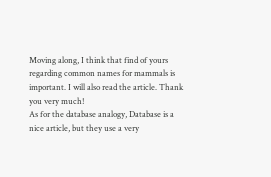Moving along, I think that find of yours regarding common names for mammals is important. I will also read the article. Thank you very much!
As for the database analogy, Database is a nice article, but they use a very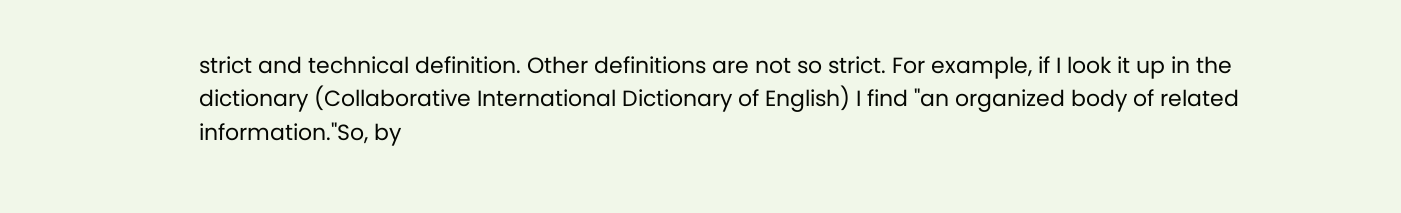strict and technical definition. Other definitions are not so strict. For example, if I look it up in the dictionary (Collaborative International Dictionary of English) I find "an organized body of related information."So, by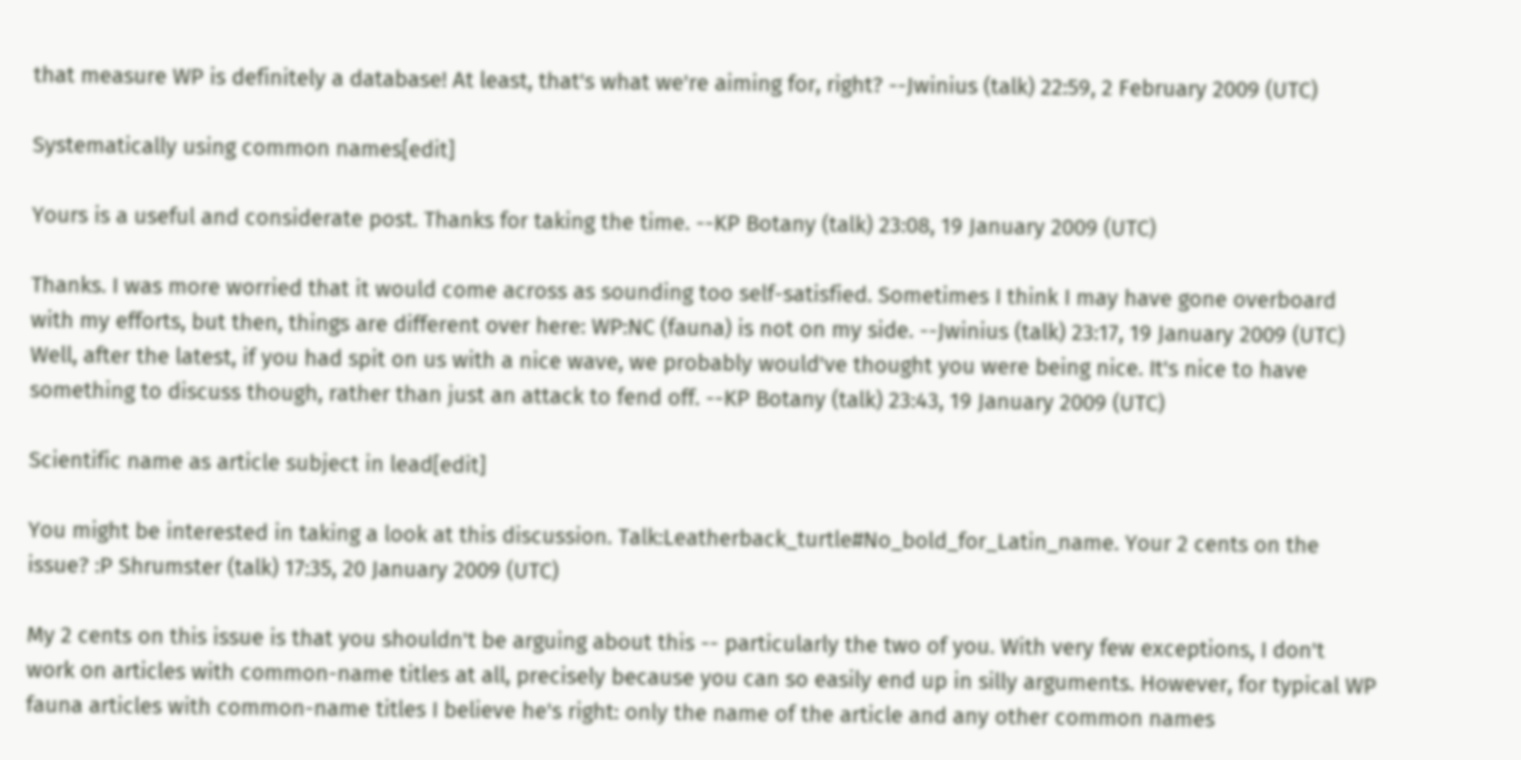that measure WP is definitely a database! At least, that's what we're aiming for, right? --Jwinius (talk) 22:59, 2 February 2009 (UTC)

Systematically using common names[edit]

Yours is a useful and considerate post. Thanks for taking the time. --KP Botany (talk) 23:08, 19 January 2009 (UTC)

Thanks. I was more worried that it would come across as sounding too self-satisfied. Sometimes I think I may have gone overboard with my efforts, but then, things are different over here: WP:NC (fauna) is not on my side. --Jwinius (talk) 23:17, 19 January 2009 (UTC)
Well, after the latest, if you had spit on us with a nice wave, we probably would've thought you were being nice. It's nice to have something to discuss though, rather than just an attack to fend off. --KP Botany (talk) 23:43, 19 January 2009 (UTC)

Scientific name as article subject in lead[edit]

You might be interested in taking a look at this discussion. Talk:Leatherback_turtle#No_bold_for_Latin_name. Your 2 cents on the issue? :P Shrumster (talk) 17:35, 20 January 2009 (UTC)

My 2 cents on this issue is that you shouldn't be arguing about this -- particularly the two of you. With very few exceptions, I don't work on articles with common-name titles at all, precisely because you can so easily end up in silly arguments. However, for typical WP fauna articles with common-name titles I believe he's right: only the name of the article and any other common names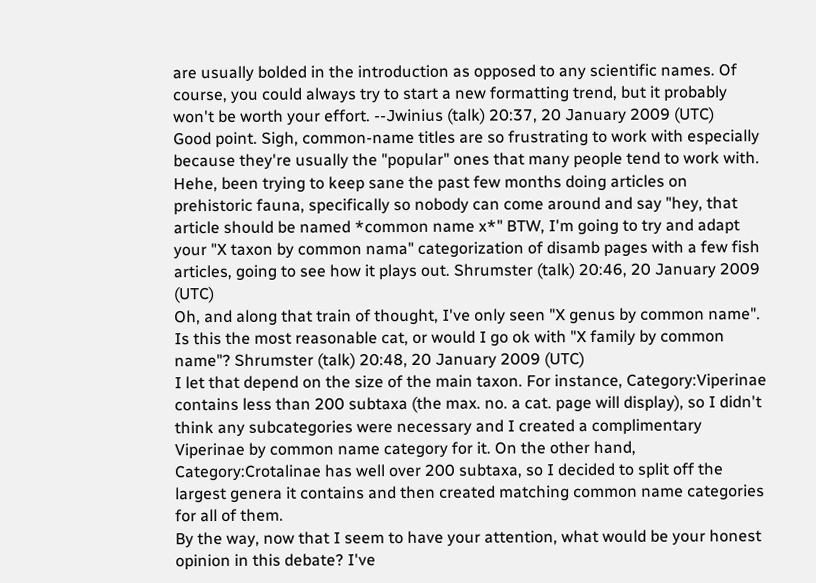are usually bolded in the introduction as opposed to any scientific names. Of course, you could always try to start a new formatting trend, but it probably won't be worth your effort. --Jwinius (talk) 20:37, 20 January 2009 (UTC)
Good point. Sigh, common-name titles are so frustrating to work with especially because they're usually the "popular" ones that many people tend to work with. Hehe, been trying to keep sane the past few months doing articles on prehistoric fauna, specifically so nobody can come around and say "hey, that article should be named *common name x*" BTW, I'm going to try and adapt your "X taxon by common nama" categorization of disamb pages with a few fish articles, going to see how it plays out. Shrumster (talk) 20:46, 20 January 2009 (UTC)
Oh, and along that train of thought, I've only seen "X genus by common name". Is this the most reasonable cat, or would I go ok with "X family by common name"? Shrumster (talk) 20:48, 20 January 2009 (UTC)
I let that depend on the size of the main taxon. For instance, Category:Viperinae contains less than 200 subtaxa (the max. no. a cat. page will display), so I didn't think any subcategories were necessary and I created a complimentary Viperinae by common name category for it. On the other hand, Category:Crotalinae has well over 200 subtaxa, so I decided to split off the largest genera it contains and then created matching common name categories for all of them.
By the way, now that I seem to have your attention, what would be your honest opinion in this debate? I've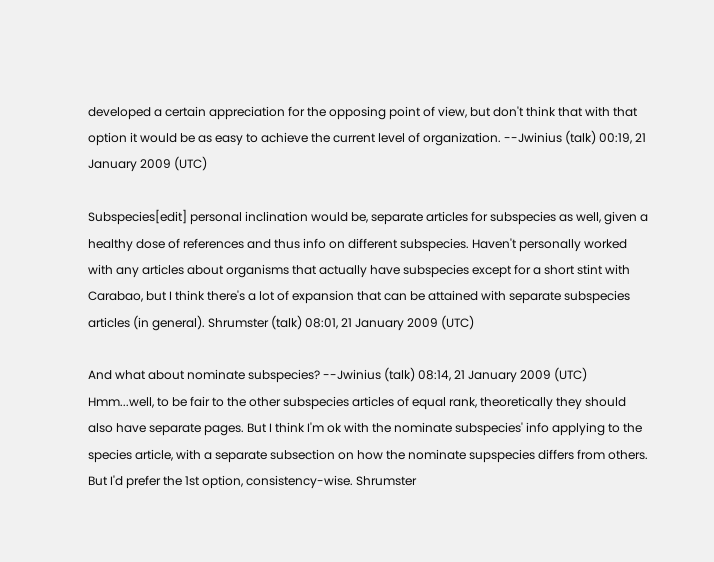developed a certain appreciation for the opposing point of view, but don't think that with that option it would be as easy to achieve the current level of organization. --Jwinius (talk) 00:19, 21 January 2009 (UTC)

Subspecies[edit] personal inclination would be, separate articles for subspecies as well, given a healthy dose of references and thus info on different subspecies. Haven't personally worked with any articles about organisms that actually have subspecies except for a short stint with Carabao, but I think there's a lot of expansion that can be attained with separate subspecies articles (in general). Shrumster (talk) 08:01, 21 January 2009 (UTC)

And what about nominate subspecies? --Jwinius (talk) 08:14, 21 January 2009 (UTC)
Hmm...well, to be fair to the other subspecies articles of equal rank, theoretically they should also have separate pages. But I think I'm ok with the nominate subspecies' info applying to the species article, with a separate subsection on how the nominate supspecies differs from others. But I'd prefer the 1st option, consistency-wise. Shrumster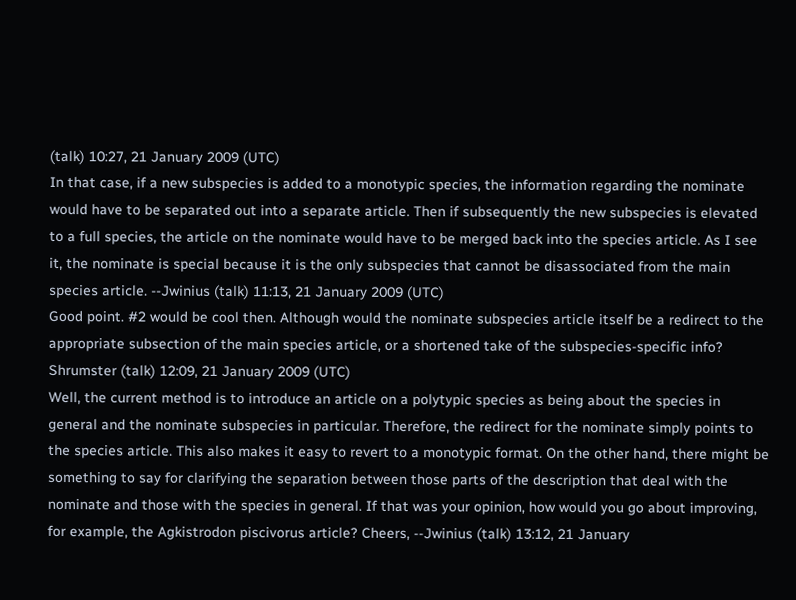(talk) 10:27, 21 January 2009 (UTC)
In that case, if a new subspecies is added to a monotypic species, the information regarding the nominate would have to be separated out into a separate article. Then if subsequently the new subspecies is elevated to a full species, the article on the nominate would have to be merged back into the species article. As I see it, the nominate is special because it is the only subspecies that cannot be disassociated from the main species article. --Jwinius (talk) 11:13, 21 January 2009 (UTC)
Good point. #2 would be cool then. Although would the nominate subspecies article itself be a redirect to the appropriate subsection of the main species article, or a shortened take of the subspecies-specific info? Shrumster (talk) 12:09, 21 January 2009 (UTC)
Well, the current method is to introduce an article on a polytypic species as being about the species in general and the nominate subspecies in particular. Therefore, the redirect for the nominate simply points to the species article. This also makes it easy to revert to a monotypic format. On the other hand, there might be something to say for clarifying the separation between those parts of the description that deal with the nominate and those with the species in general. If that was your opinion, how would you go about improving, for example, the Agkistrodon piscivorus article? Cheers, --Jwinius (talk) 13:12, 21 January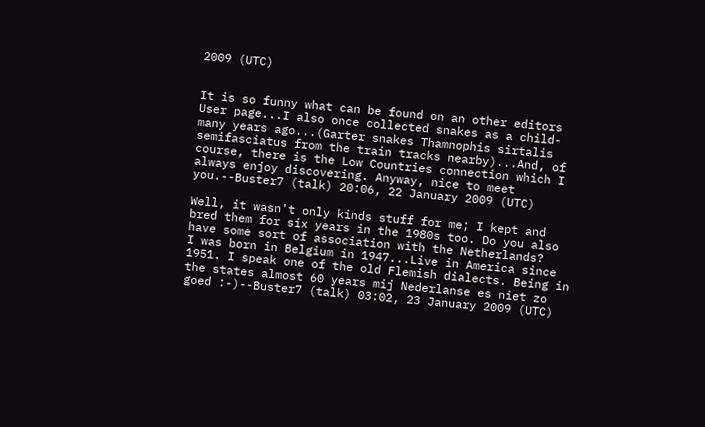2009 (UTC)


It is so funny what can be found on an other editors User page...I also once collected snakes as a child-many years ago...(Garter snakes Thamnophis sirtalis semifasciatus from the train tracks nearby)...And, of course, there is the Low Countries connection which I always enjoy discovering. Anyway, nice to meet you.--Buster7 (talk) 20:06, 22 January 2009 (UTC)

Well, it wasn't only kinds stuff for me; I kept and bred them for six years in the 1980s too. Do you also have some sort of association with the Netherlands?
I was born in Belgium in 1947...Live in America since 1951. I speak one of the old Flemish dialects. Being in the states almost 60 years mij Nederlanse es niet zo goed :-)--Buster7 (talk) 03:02, 23 January 2009 (UTC)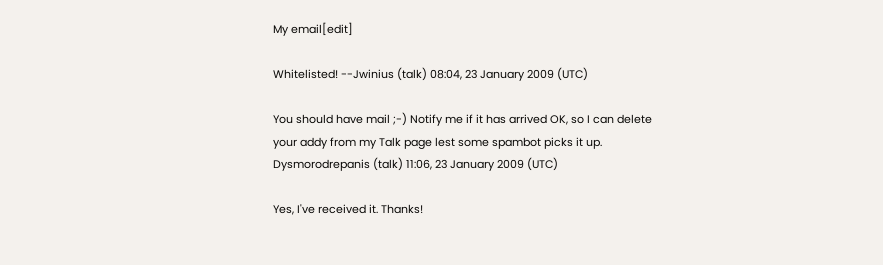My email[edit]

Whitelisted! --Jwinius (talk) 08:04, 23 January 2009 (UTC)

You should have mail ;-) Notify me if it has arrived OK, so I can delete your addy from my Talk page lest some spambot picks it up. Dysmorodrepanis (talk) 11:06, 23 January 2009 (UTC)

Yes, I've received it. Thanks!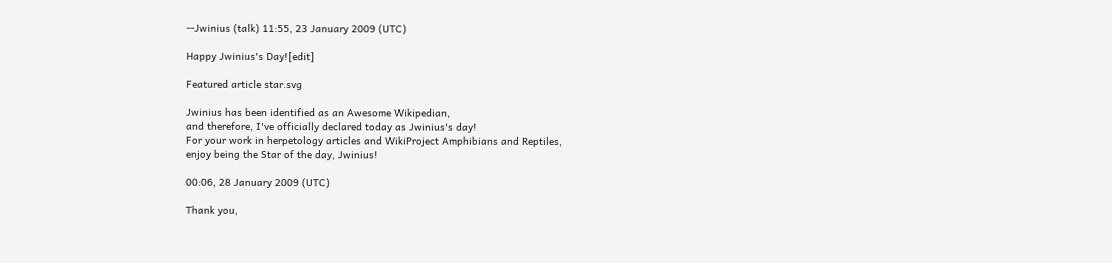--Jwinius (talk) 11:55, 23 January 2009 (UTC)

Happy Jwinius's Day![edit]

Featured article star.svg

Jwinius has been identified as an Awesome Wikipedian,
and therefore, I've officially declared today as Jwinius's day!
For your work in herpetology articles and WikiProject Amphibians and Reptiles,
enjoy being the Star of the day, Jwinius!

00:06, 28 January 2009 (UTC)

Thank you,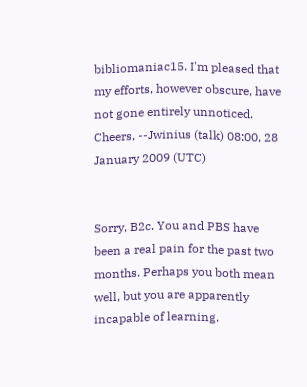bibliomaniac15. I'm pleased that my efforts, however obscure, have not gone entirely unnoticed. Cheers, --Jwinius (talk) 08:00, 28 January 2009 (UTC)


Sorry, B2c. You and PBS have been a real pain for the past two months. Perhaps you both mean well, but you are apparently incapable of learning.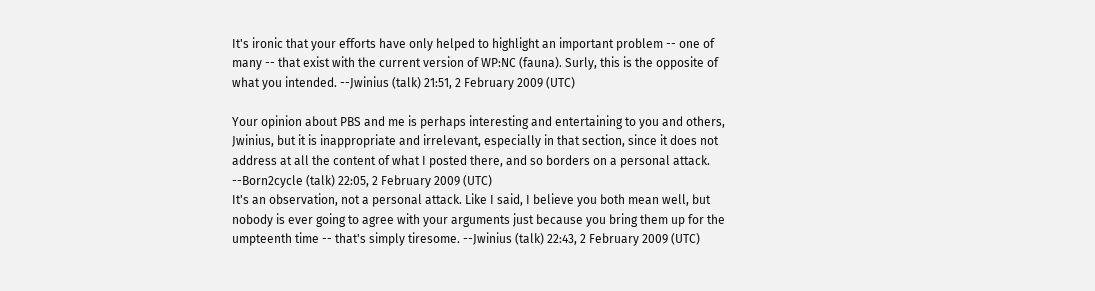It's ironic that your efforts have only helped to highlight an important problem -- one of many -- that exist with the current version of WP:NC (fauna). Surly, this is the opposite of what you intended. --Jwinius (talk) 21:51, 2 February 2009 (UTC)

Your opinion about PBS and me is perhaps interesting and entertaining to you and others, Jwinius, but it is inappropriate and irrelevant, especially in that section, since it does not address at all the content of what I posted there, and so borders on a personal attack. --Born2cycle (talk) 22:05, 2 February 2009 (UTC)
It's an observation, not a personal attack. Like I said, I believe you both mean well, but nobody is ever going to agree with your arguments just because you bring them up for the umpteenth time -- that's simply tiresome. --Jwinius (talk) 22:43, 2 February 2009 (UTC)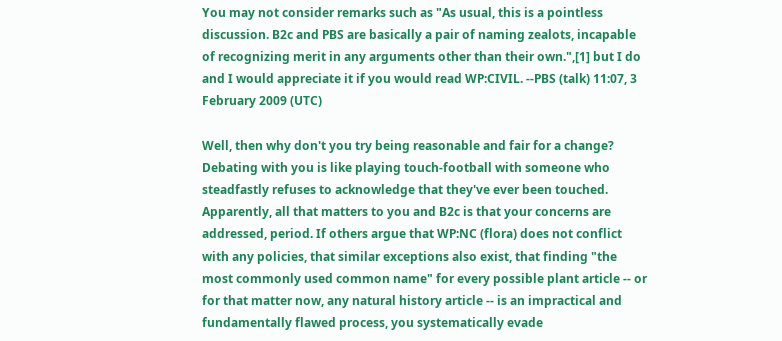You may not consider remarks such as "As usual, this is a pointless discussion. B2c and PBS are basically a pair of naming zealots, incapable of recognizing merit in any arguments other than their own.",[1] but I do and I would appreciate it if you would read WP:CIVIL. --PBS (talk) 11:07, 3 February 2009 (UTC)

Well, then why don't you try being reasonable and fair for a change? Debating with you is like playing touch-football with someone who steadfastly refuses to acknowledge that they've ever been touched. Apparently, all that matters to you and B2c is that your concerns are addressed, period. If others argue that WP:NC (flora) does not conflict with any policies, that similar exceptions also exist, that finding "the most commonly used common name" for every possible plant article -- or for that matter now, any natural history article -- is an impractical and fundamentally flawed process, you systematically evade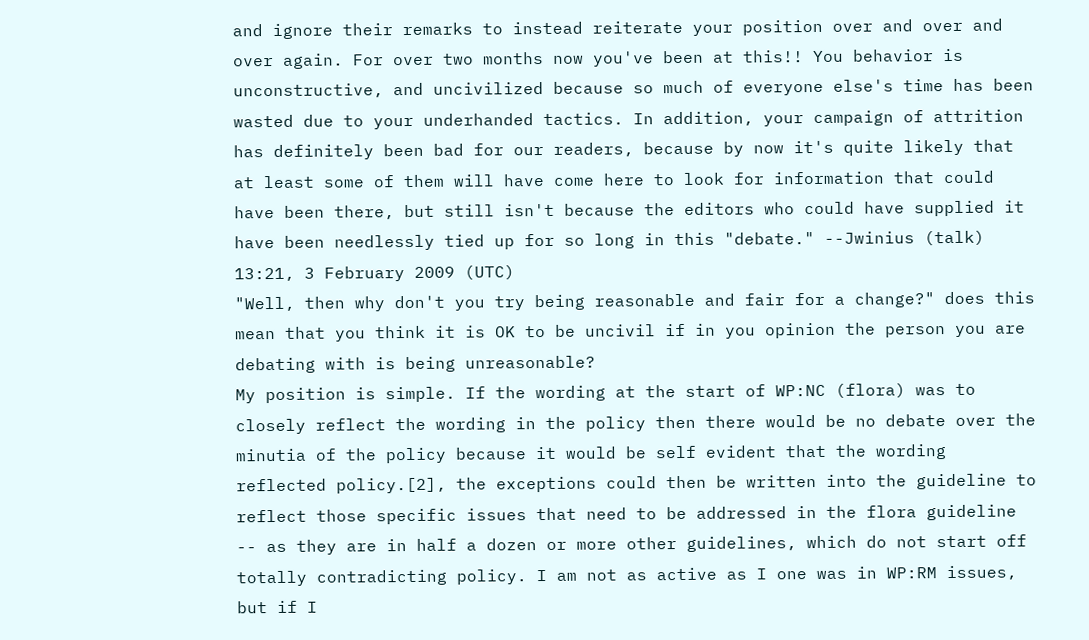and ignore their remarks to instead reiterate your position over and over and over again. For over two months now you've been at this!! You behavior is unconstructive, and uncivilized because so much of everyone else's time has been wasted due to your underhanded tactics. In addition, your campaign of attrition has definitely been bad for our readers, because by now it's quite likely that at least some of them will have come here to look for information that could have been there, but still isn't because the editors who could have supplied it have been needlessly tied up for so long in this "debate." --Jwinius (talk) 13:21, 3 February 2009 (UTC)
"Well, then why don't you try being reasonable and fair for a change?" does this mean that you think it is OK to be uncivil if in you opinion the person you are debating with is being unreasonable?
My position is simple. If the wording at the start of WP:NC (flora) was to closely reflect the wording in the policy then there would be no debate over the minutia of the policy because it would be self evident that the wording reflected policy.[2], the exceptions could then be written into the guideline to reflect those specific issues that need to be addressed in the flora guideline -- as they are in half a dozen or more other guidelines, which do not start off totally contradicting policy. I am not as active as I one was in WP:RM issues, but if I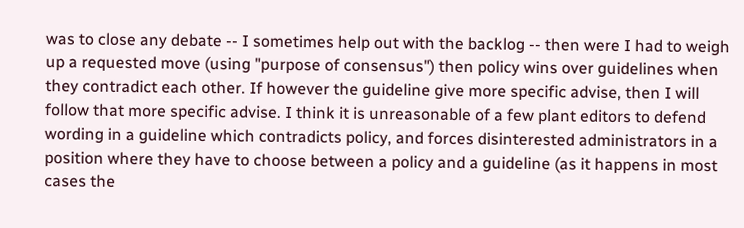was to close any debate -- I sometimes help out with the backlog -- then were I had to weigh up a requested move (using "purpose of consensus") then policy wins over guidelines when they contradict each other. If however the guideline give more specific advise, then I will follow that more specific advise. I think it is unreasonable of a few plant editors to defend wording in a guideline which contradicts policy, and forces disinterested administrators in a position where they have to choose between a policy and a guideline (as it happens in most cases the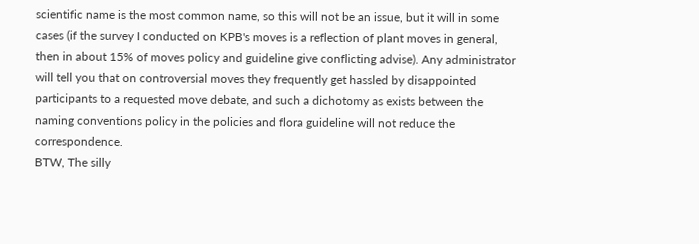scientific name is the most common name, so this will not be an issue, but it will in some cases (if the survey I conducted on KPB's moves is a reflection of plant moves in general, then in about 15% of moves policy and guideline give conflicting advise). Any administrator will tell you that on controversial moves they frequently get hassled by disappointed participants to a requested move debate, and such a dichotomy as exists between the naming conventions policy in the policies and flora guideline will not reduce the correspondence.
BTW, The silly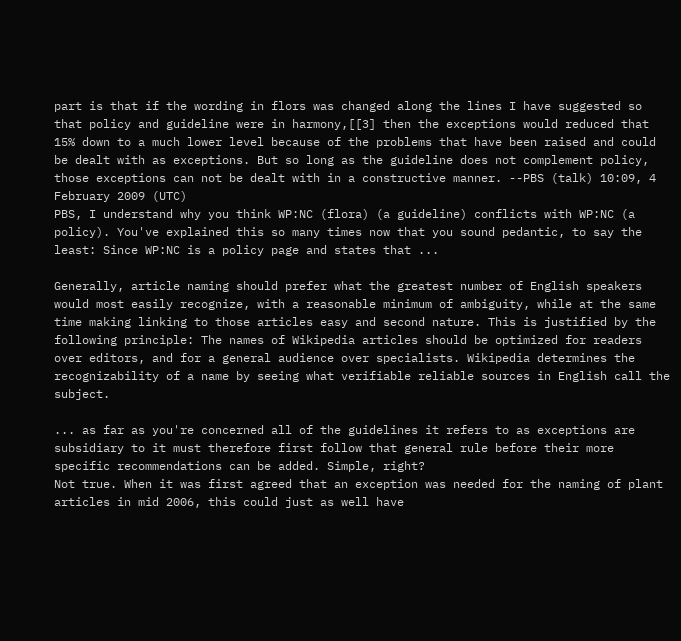part is that if the wording in flors was changed along the lines I have suggested so that policy and guideline were in harmony,[[3] then the exceptions would reduced that 15% down to a much lower level because of the problems that have been raised and could be dealt with as exceptions. But so long as the guideline does not complement policy, those exceptions can not be dealt with in a constructive manner. --PBS (talk) 10:09, 4 February 2009 (UTC)
PBS, I understand why you think WP:NC (flora) (a guideline) conflicts with WP:NC (a policy). You've explained this so many times now that you sound pedantic, to say the least: Since WP:NC is a policy page and states that ...

Generally, article naming should prefer what the greatest number of English speakers would most easily recognize, with a reasonable minimum of ambiguity, while at the same time making linking to those articles easy and second nature. This is justified by the following principle: The names of Wikipedia articles should be optimized for readers over editors, and for a general audience over specialists. Wikipedia determines the recognizability of a name by seeing what verifiable reliable sources in English call the subject.

... as far as you're concerned all of the guidelines it refers to as exceptions are subsidiary to it must therefore first follow that general rule before their more specific recommendations can be added. Simple, right?
Not true. When it was first agreed that an exception was needed for the naming of plant articles in mid 2006, this could just as well have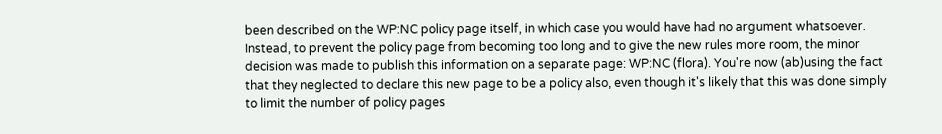been described on the WP:NC policy page itself, in which case you would have had no argument whatsoever. Instead, to prevent the policy page from becoming too long and to give the new rules more room, the minor decision was made to publish this information on a separate page: WP:NC (flora). You're now (ab)using the fact that they neglected to declare this new page to be a policy also, even though it's likely that this was done simply to limit the number of policy pages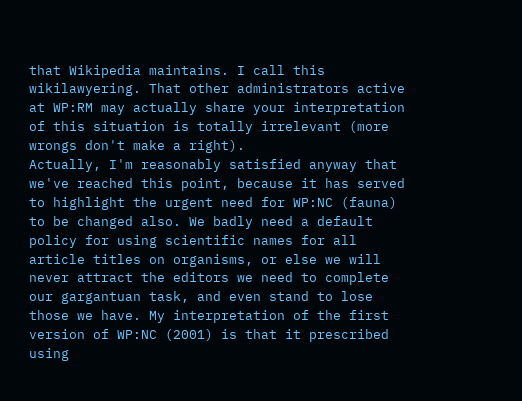that Wikipedia maintains. I call this wikilawyering. That other administrators active at WP:RM may actually share your interpretation of this situation is totally irrelevant (more wrongs don't make a right).
Actually, I'm reasonably satisfied anyway that we've reached this point, because it has served to highlight the urgent need for WP:NC (fauna) to be changed also. We badly need a default policy for using scientific names for all article titles on organisms, or else we will never attract the editors we need to complete our gargantuan task, and even stand to lose those we have. My interpretation of the first version of WP:NC (2001) is that it prescribed using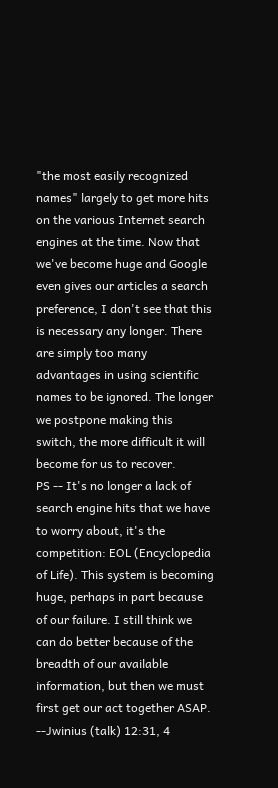"the most easily recognized names" largely to get more hits on the various Internet search engines at the time. Now that we've become huge and Google even gives our articles a search preference, I don't see that this is necessary any longer. There are simply too many advantages in using scientific names to be ignored. The longer we postpone making this switch, the more difficult it will become for us to recover.
PS -- It's no longer a lack of search engine hits that we have to worry about, it's the competition: EOL (Encyclopedia of Life). This system is becoming huge, perhaps in part because of our failure. I still think we can do better because of the breadth of our available information, but then we must first get our act together ASAP. --Jwinius (talk) 12:31, 4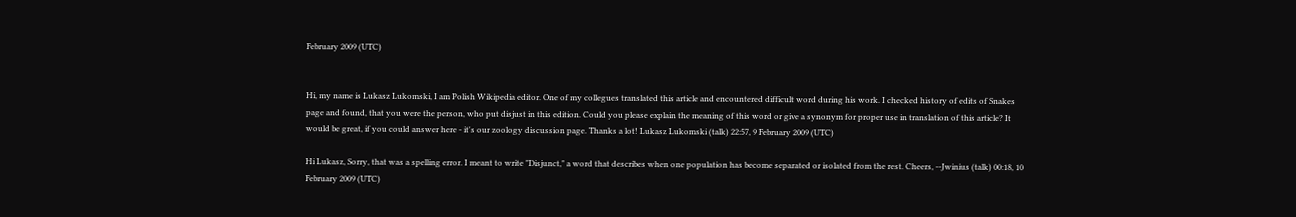February 2009 (UTC)


Hi, my name is Lukasz Lukomski, I am Polish Wikipedia editor. One of my collegues translated this article and encountered difficult word during his work. I checked history of edits of Snakes page and found, that you were the person, who put disjust in this edition. Could you please explain the meaning of this word or give a synonym for proper use in translation of this article? It would be great, if you could answer here - it's our zoology discussion page. Thanks a lot! Lukasz Lukomski (talk) 22:57, 9 February 2009 (UTC)

Hi Lukasz, Sorry, that was a spelling error. I meant to write "Disjunct," a word that describes when one population has become separated or isolated from the rest. Cheers, --Jwinius (talk) 00:18, 10 February 2009 (UTC)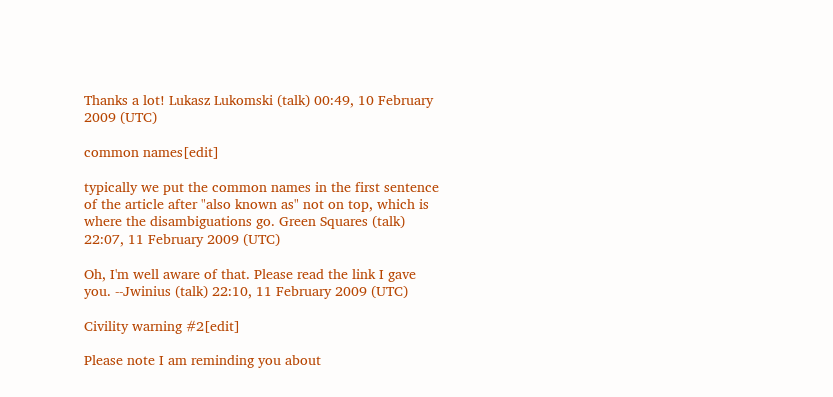Thanks a lot! Lukasz Lukomski (talk) 00:49, 10 February 2009 (UTC)

common names[edit]

typically we put the common names in the first sentence of the article after "also known as" not on top, which is where the disambiguations go. Green Squares (talk) 22:07, 11 February 2009 (UTC)

Oh, I'm well aware of that. Please read the link I gave you. --Jwinius (talk) 22:10, 11 February 2009 (UTC)

Civility warning #2[edit]

Please note I am reminding you about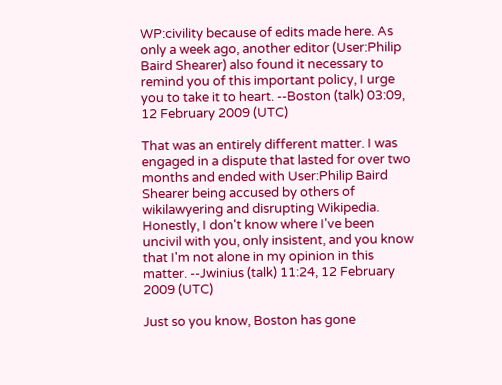WP:civility because of edits made here. As only a week ago, another editor (User:Philip Baird Shearer) also found it necessary to remind you of this important policy, I urge you to take it to heart. --Boston (talk) 03:09, 12 February 2009 (UTC)

That was an entirely different matter. I was engaged in a dispute that lasted for over two months and ended with User:Philip Baird Shearer being accused by others of wikilawyering and disrupting Wikipedia. Honestly, I don't know where I've been uncivil with you, only insistent, and you know that I'm not alone in my opinion in this matter. --Jwinius (talk) 11:24, 12 February 2009 (UTC)

Just so you know, Boston has gone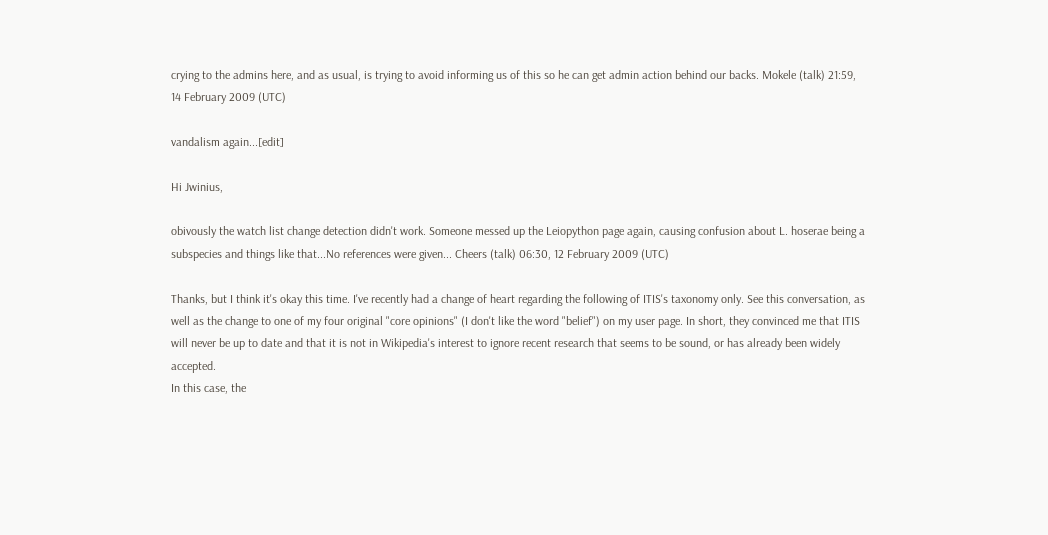crying to the admins here, and as usual, is trying to avoid informing us of this so he can get admin action behind our backs. Mokele (talk) 21:59, 14 February 2009 (UTC)

vandalism again...[edit]

Hi Jwinius,

obivously the watch list change detection didn't work. Someone messed up the Leiopython page again, causing confusion about L. hoserae being a subspecies and things like that...No references were given... Cheers (talk) 06:30, 12 February 2009 (UTC)

Thanks, but I think it's okay this time. I've recently had a change of heart regarding the following of ITIS's taxonomy only. See this conversation, as well as the change to one of my four original "core opinions" (I don't like the word "belief") on my user page. In short, they convinced me that ITIS will never be up to date and that it is not in Wikipedia's interest to ignore recent research that seems to be sound, or has already been widely accepted.
In this case, the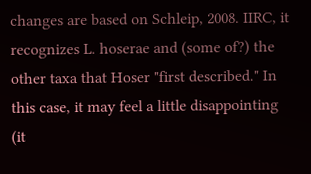changes are based on Schleip, 2008. IIRC, it recognizes L. hoserae and (some of?) the other taxa that Hoser "first described." In this case, it may feel a little disappointing (it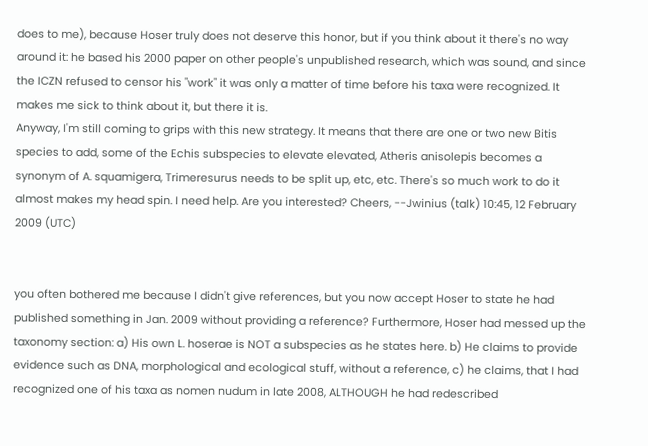does to me), because Hoser truly does not deserve this honor, but if you think about it there's no way around it: he based his 2000 paper on other people's unpublished research, which was sound, and since the ICZN refused to censor his "work" it was only a matter of time before his taxa were recognized. It makes me sick to think about it, but there it is.
Anyway, I'm still coming to grips with this new strategy. It means that there are one or two new Bitis species to add, some of the Echis subspecies to elevate elevated, Atheris anisolepis becomes a synonym of A. squamigera, Trimeresurus needs to be split up, etc, etc. There's so much work to do it almost makes my head spin. I need help. Are you interested? Cheers, --Jwinius (talk) 10:45, 12 February 2009 (UTC)


you often bothered me because I didn't give references, but you now accept Hoser to state he had published something in Jan. 2009 without providing a reference? Furthermore, Hoser had messed up the taxonomy section: a) His own L. hoserae is NOT a subspecies as he states here. b) He claims to provide evidence such as DNA, morphological and ecological stuff, without a reference, c) he claims, that I had recognized one of his taxa as nomen nudum in late 2008, ALTHOUGH he had redescribed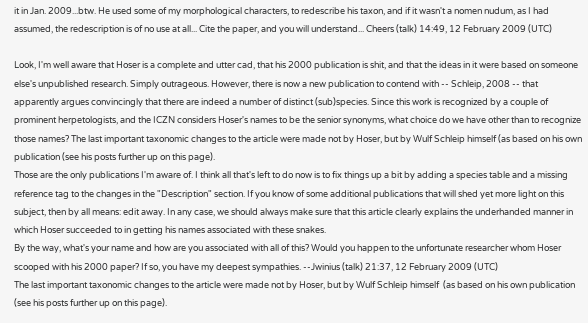it in Jan. 2009...btw. He used some of my morphological characters, to redescribe his taxon, and if it wasn't a nomen nudum, as I had assumed, the redescription is of no use at all... Cite the paper, and you will understand... Cheers (talk) 14:49, 12 February 2009 (UTC)

Look, I'm well aware that Hoser is a complete and utter cad, that his 2000 publication is shit, and that the ideas in it were based on someone else's unpublished research. Simply outrageous. However, there is now a new publication to contend with -- Schleip, 2008 -- that apparently argues convincingly that there are indeed a number of distinct (sub)species. Since this work is recognized by a couple of prominent herpetologists, and the ICZN considers Hoser's names to be the senior synonyms, what choice do we have other than to recognize those names? The last important taxonomic changes to the article were made not by Hoser, but by Wulf Schleip himself (as based on his own publication (see his posts further up on this page).
Those are the only publications I'm aware of. I think all that's left to do now is to fix things up a bit by adding a species table and a missing reference tag to the changes in the "Description" section. If you know of some additional publications that will shed yet more light on this subject, then by all means: edit away. In any case, we should always make sure that this article clearly explains the underhanded manner in which Hoser succeeded to in getting his names associated with these snakes.
By the way, what's your name and how are you associated with all of this? Would you happen to the unfortunate researcher whom Hoser scooped with his 2000 paper? If so, you have my deepest sympathies. --Jwinius (talk) 21:37, 12 February 2009 (UTC)
The last important taxonomic changes to the article were made not by Hoser, but by Wulf Schleip himself  (as based on his own publication (see his posts further up on this page).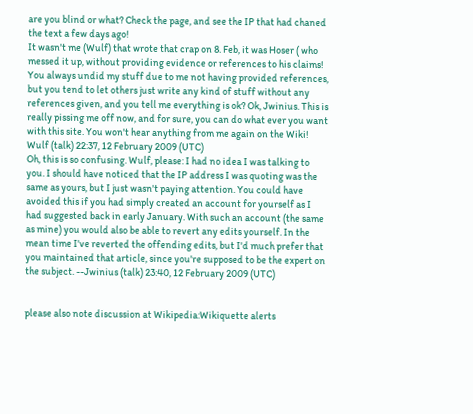are you blind or what? Check the page, and see the IP that had chaned the text a few days ago!
It wasn't me (Wulf) that wrote that crap on 8. Feb, it was Hoser ( who messed it up, without providing evidence or references to his claims! You always undid my stuff due to me not having provided references, but you tend to let others just write any kind of stuff without any references given, and you tell me everything is ok? Ok, Jwinius. This is really pissing me off now, and for sure, you can do what ever you want with this site. You won't hear anything from me again on the Wiki! Wulf (talk) 22:37, 12 February 2009 (UTC)
Oh, this is so confusing. Wulf, please: I had no idea I was talking to you. I should have noticed that the IP address I was quoting was the same as yours, but I just wasn't paying attention. You could have avoided this if you had simply created an account for yourself as I had suggested back in early January. With such an account (the same as mine) you would also be able to revert any edits yourself. In the mean time I've reverted the offending edits, but I'd much prefer that you maintained that article, since you're supposed to be the expert on the subject. --Jwinius (talk) 23:40, 12 February 2009 (UTC)


please also note discussion at Wikipedia:Wikiquette alerts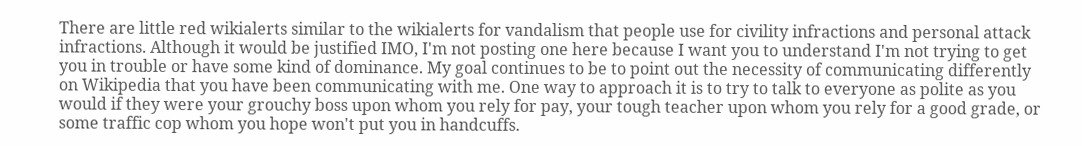There are little red wikialerts similar to the wikialerts for vandalism that people use for civility infractions and personal attack infractions. Although it would be justified IMO, I'm not posting one here because I want you to understand I'm not trying to get you in trouble or have some kind of dominance. My goal continues to be to point out the necessity of communicating differently on Wikipedia that you have been communicating with me. One way to approach it is to try to talk to everyone as polite as you would if they were your grouchy boss upon whom you rely for pay, your tough teacher upon whom you rely for a good grade, or some traffic cop whom you hope won't put you in handcuffs.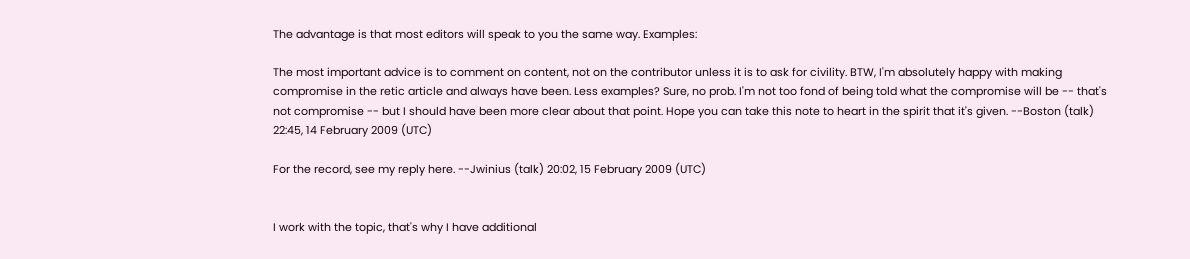The advantage is that most editors will speak to you the same way. Examples:

The most important advice is to comment on content, not on the contributor unless it is to ask for civility. BTW, I'm absolutely happy with making compromise in the retic article and always have been. Less examples? Sure, no prob. I'm not too fond of being told what the compromise will be -- that's not compromise -- but I should have been more clear about that point. Hope you can take this note to heart in the spirit that it's given. --Boston (talk) 22:45, 14 February 2009 (UTC)

For the record, see my reply here. --Jwinius (talk) 20:02, 15 February 2009 (UTC)


I work with the topic, that's why I have additional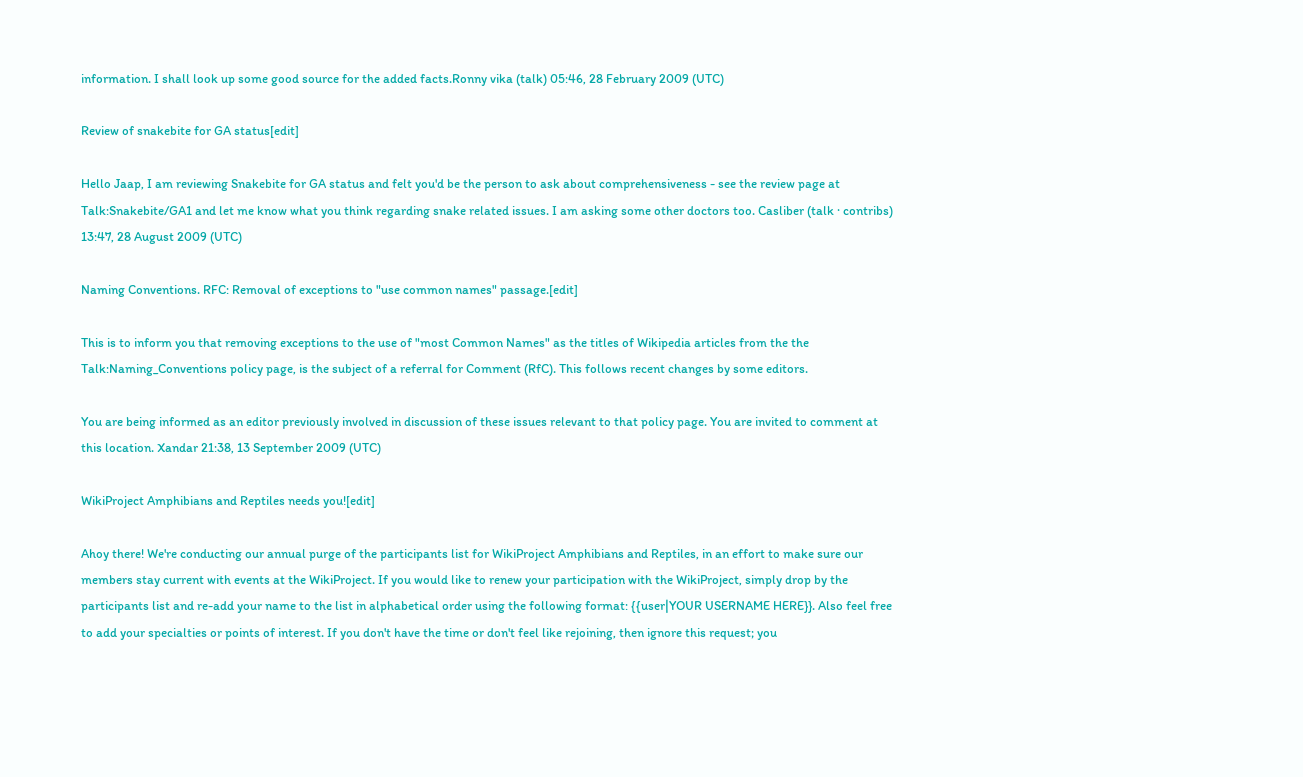information. I shall look up some good source for the added facts.Ronny vika (talk) 05:46, 28 February 2009 (UTC)

Review of snakebite for GA status[edit]

Hello Jaap, I am reviewing Snakebite for GA status and felt you'd be the person to ask about comprehensiveness - see the review page at Talk:Snakebite/GA1 and let me know what you think regarding snake related issues. I am asking some other doctors too. Casliber (talk · contribs) 13:47, 28 August 2009 (UTC)

Naming Conventions. RFC: Removal of exceptions to "use common names" passage.[edit]

This is to inform you that removing exceptions to the use of "most Common Names" as the titles of Wikipedia articles from the the Talk:Naming_Conventions policy page, is the subject of a referral for Comment (RfC). This follows recent changes by some editors.

You are being informed as an editor previously involved in discussion of these issues relevant to that policy page. You are invited to comment at this location. Xandar 21:38, 13 September 2009 (UTC)

WikiProject Amphibians and Reptiles needs you![edit]

Ahoy there! We're conducting our annual purge of the participants list for WikiProject Amphibians and Reptiles, in an effort to make sure our members stay current with events at the WikiProject. If you would like to renew your participation with the WikiProject, simply drop by the participants list and re-add your name to the list in alphabetical order using the following format: {{user|YOUR USERNAME HERE}}. Also feel free to add your specialties or points of interest. If you don't have the time or don't feel like rejoining, then ignore this request; you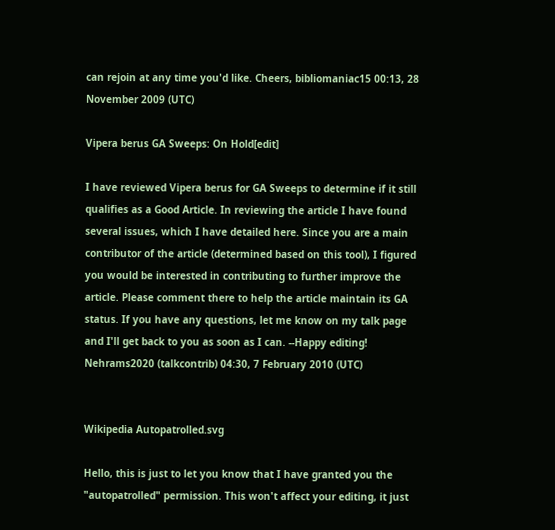can rejoin at any time you'd like. Cheers, bibliomaniac15 00:13, 28 November 2009 (UTC)

Vipera berus GA Sweeps: On Hold[edit]

I have reviewed Vipera berus for GA Sweeps to determine if it still qualifies as a Good Article. In reviewing the article I have found several issues, which I have detailed here. Since you are a main contributor of the article (determined based on this tool), I figured you would be interested in contributing to further improve the article. Please comment there to help the article maintain its GA status. If you have any questions, let me know on my talk page and I'll get back to you as soon as I can. --Happy editing! Nehrams2020 (talkcontrib) 04:30, 7 February 2010 (UTC)


Wikipedia Autopatrolled.svg

Hello, this is just to let you know that I have granted you the "autopatrolled" permission. This won't affect your editing, it just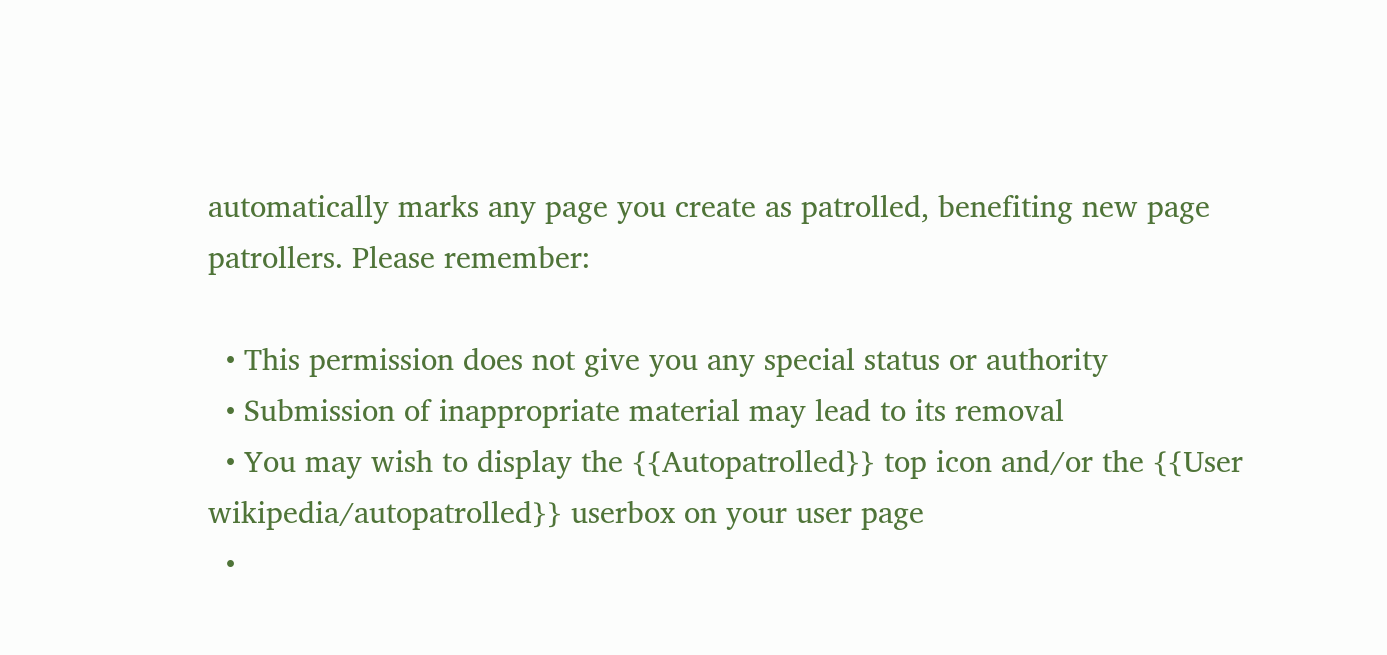automatically marks any page you create as patrolled, benefiting new page patrollers. Please remember:

  • This permission does not give you any special status or authority
  • Submission of inappropriate material may lead to its removal
  • You may wish to display the {{Autopatrolled}} top icon and/or the {{User wikipedia/autopatrolled}} userbox on your user page
  •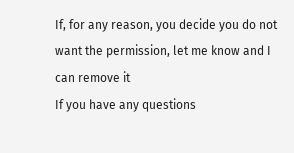If, for any reason, you decide you do not want the permission, let me know and I can remove it
If you have any questions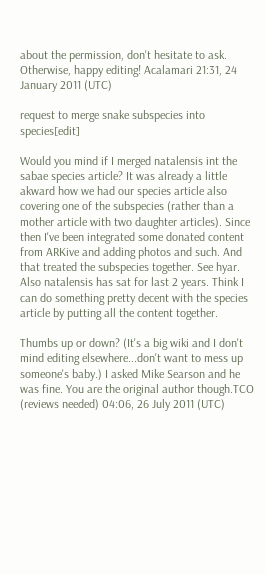about the permission, don't hesitate to ask. Otherwise, happy editing! Acalamari 21:31, 24 January 2011 (UTC)

request to merge snake subspecies into species[edit]

Would you mind if I merged natalensis int the sabae species article? It was already a little akward how we had our species article also covering one of the subspecies (rather than a mother article with two daughter articles). Since then I've been integrated some donated content from ARKive and adding photos and such. And that treated the subspecies together. See hyar. Also natalensis has sat for last 2 years. Think I can do something pretty decent with the species article by putting all the content together.

Thumbs up or down? (It's a big wiki and I don't mind editing elsewhere...don't want to mess up someone's baby.) I asked Mike Searson and he was fine. You are the original author though.TCO (reviews needed) 04:06, 26 July 2011 (UTC)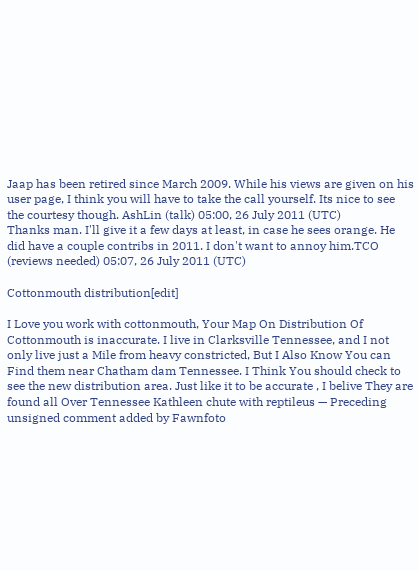Jaap has been retired since March 2009. While his views are given on his user page, I think you will have to take the call yourself. Its nice to see the courtesy though. AshLin (talk) 05:00, 26 July 2011 (UTC)
Thanks man. I'll give it a few days at least, in case he sees orange. He did have a couple contribs in 2011. I don't want to annoy him.TCO (reviews needed) 05:07, 26 July 2011 (UTC)

Cottonmouth distribution[edit]

I Love you work with cottonmouth, Your Map On Distribution Of Cottonmouth is inaccurate. I live in Clarksville Tennessee, and I not only live just a Mile from heavy constricted, But I Also Know You can Find them near Chatham dam Tennessee. I Think You should check to see the new distribution area. Just like it to be accurate , I belive They are found all Over Tennessee Kathleen chute with reptileus — Preceding unsigned comment added by Fawnfoto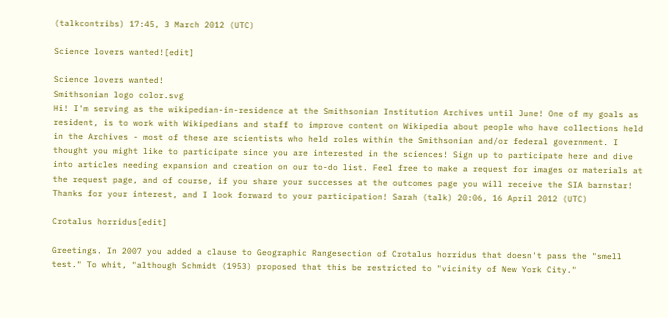(talkcontribs) 17:45, 3 March 2012 (UTC)

Science lovers wanted![edit]

Science lovers wanted!
Smithsonian logo color.svg
Hi! I'm serving as the wikipedian-in-residence at the Smithsonian Institution Archives until June! One of my goals as resident, is to work with Wikipedians and staff to improve content on Wikipedia about people who have collections held in the Archives - most of these are scientists who held roles within the Smithsonian and/or federal government. I thought you might like to participate since you are interested in the sciences! Sign up to participate here and dive into articles needing expansion and creation on our to-do list. Feel free to make a request for images or materials at the request page, and of course, if you share your successes at the outcomes page you will receive the SIA barnstar! Thanks for your interest, and I look forward to your participation! Sarah (talk) 20:06, 16 April 2012 (UTC)

Crotalus horridus[edit]

Greetings. In 2007 you added a clause to Geographic Rangesection of Crotalus horridus that doesn't pass the "smell test." To whit, "although Schmidt (1953) proposed that this be restricted to "vicinity of New York City."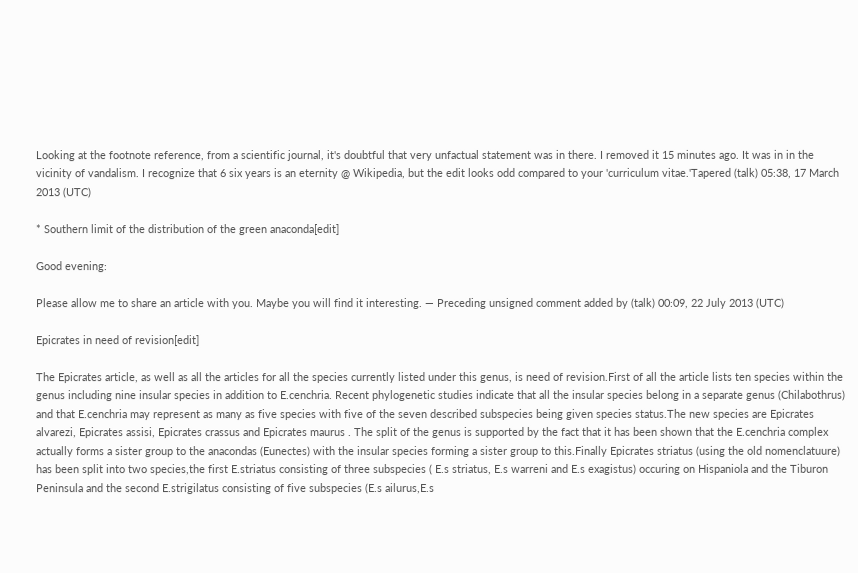Looking at the footnote reference, from a scientific journal, it's doubtful that very unfactual statement was in there. I removed it 15 minutes ago. It was in in the vicinity of vandalism. I recognize that 6 six years is an eternity @ Wikipedia, but the edit looks odd compared to your 'curriculum vitae.'Tapered (talk) 05:38, 17 March 2013 (UTC)

* Southern limit of the distribution of the green anaconda[edit]

Good evening:

Please allow me to share an article with you. Maybe you will find it interesting. — Preceding unsigned comment added by (talk) 00:09, 22 July 2013 (UTC)

Epicrates in need of revision[edit]

The Epicrates article, as well as all the articles for all the species currently listed under this genus, is need of revision.First of all the article lists ten species within the genus including nine insular species in addition to E.cenchria. Recent phylogenetic studies indicate that all the insular species belong in a separate genus (Chilabothrus) and that E.cenchria may represent as many as five species with five of the seven described subspecies being given species status.The new species are Epicrates alvarezi, Epicrates assisi, Epicrates crassus and Epicrates maurus . The split of the genus is supported by the fact that it has been shown that the E.cenchria complex actually forms a sister group to the anacondas (Eunectes) with the insular species forming a sister group to this.Finally Epicrates striatus (using the old nomenclatuure) has been split into two species,the first E.striatus consisting of three subspecies ( E.s striatus, E.s warreni and E.s exagistus) occuring on Hispaniola and the Tiburon Peninsula and the second E.strigilatus consisting of five subspecies (E.s ailurus,E.s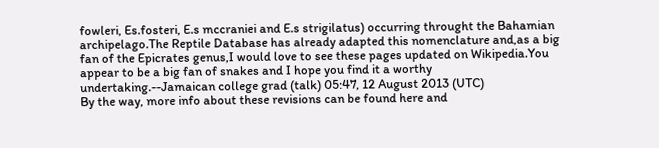fowleri, Es.fosteri, E.s mccraniei and E.s strigilatus) occurring throught the Bahamian archipelago.The Reptile Database has already adapted this nomenclature and,as a big fan of the Epicrates genus,I would love to see these pages updated on Wikipedia.You appear to be a big fan of snakes and I hope you find it a worthy undertaking.--Jamaican college grad (talk) 05:47, 12 August 2013 (UTC)
By the way, more info about these revisions can be found here and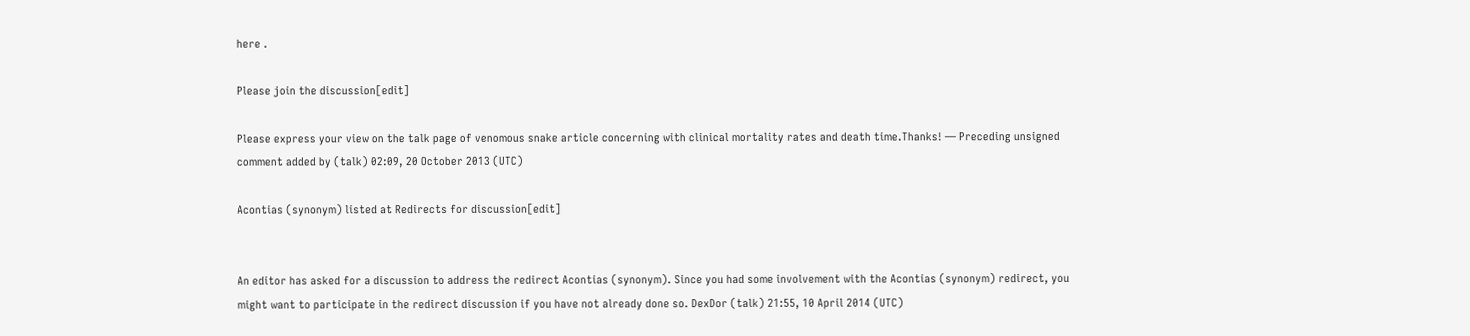here .

Please join the discussion[edit]

Please express your view on the talk page of venomous snake article concerning with clinical mortality rates and death time.Thanks! — Preceding unsigned comment added by (talk) 02:09, 20 October 2013 (UTC)

Acontias (synonym) listed at Redirects for discussion[edit]


An editor has asked for a discussion to address the redirect Acontias (synonym). Since you had some involvement with the Acontias (synonym) redirect, you might want to participate in the redirect discussion if you have not already done so. DexDor (talk) 21:55, 10 April 2014 (UTC)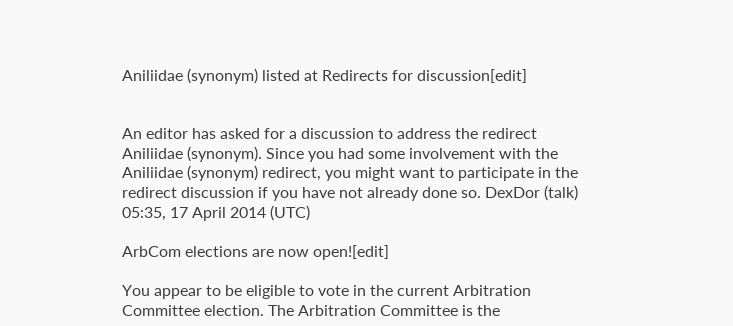Aniliidae (synonym) listed at Redirects for discussion[edit]


An editor has asked for a discussion to address the redirect Aniliidae (synonym). Since you had some involvement with the Aniliidae (synonym) redirect, you might want to participate in the redirect discussion if you have not already done so. DexDor (talk) 05:35, 17 April 2014 (UTC)

ArbCom elections are now open![edit]

You appear to be eligible to vote in the current Arbitration Committee election. The Arbitration Committee is the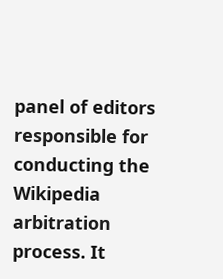panel of editors responsible for conducting the Wikipedia arbitration process. It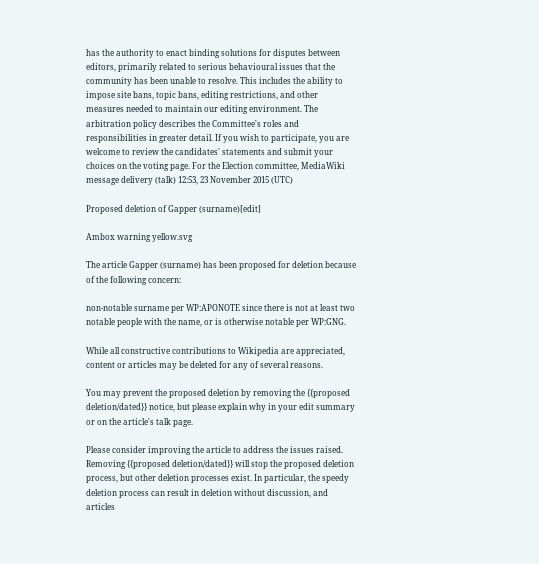has the authority to enact binding solutions for disputes between editors, primarily related to serious behavioural issues that the community has been unable to resolve. This includes the ability to impose site bans, topic bans, editing restrictions, and other measures needed to maintain our editing environment. The arbitration policy describes the Committee's roles and responsibilities in greater detail. If you wish to participate, you are welcome to review the candidates' statements and submit your choices on the voting page. For the Election committee, MediaWiki message delivery (talk) 12:53, 23 November 2015 (UTC)

Proposed deletion of Gapper (surname)[edit]

Ambox warning yellow.svg

The article Gapper (surname) has been proposed for deletion because of the following concern:

non-notable surname per WP:APONOTE since there is not at least two notable people with the name, or is otherwise notable per WP:GNG.

While all constructive contributions to Wikipedia are appreciated, content or articles may be deleted for any of several reasons.

You may prevent the proposed deletion by removing the {{proposed deletion/dated}} notice, but please explain why in your edit summary or on the article's talk page.

Please consider improving the article to address the issues raised. Removing {{proposed deletion/dated}} will stop the proposed deletion process, but other deletion processes exist. In particular, the speedy deletion process can result in deletion without discussion, and articles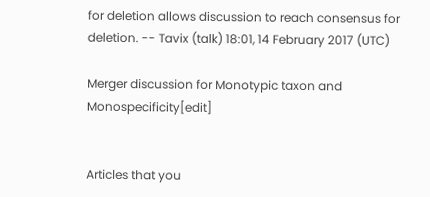for deletion allows discussion to reach consensus for deletion. -- Tavix (talk) 18:01, 14 February 2017 (UTC)

Merger discussion for Monotypic taxon and Monospecificity[edit]


Articles that you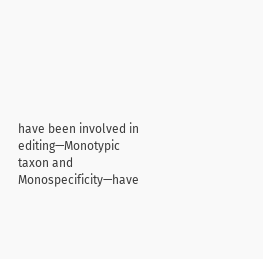have been involved in editing—Monotypic taxon and Monospecificity—have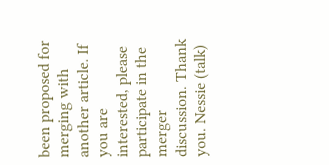been proposed for merging with another article. If you are interested, please participate in the merger discussion. Thank you. Nessie (talk)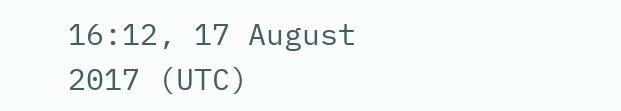16:12, 17 August 2017 (UTC)